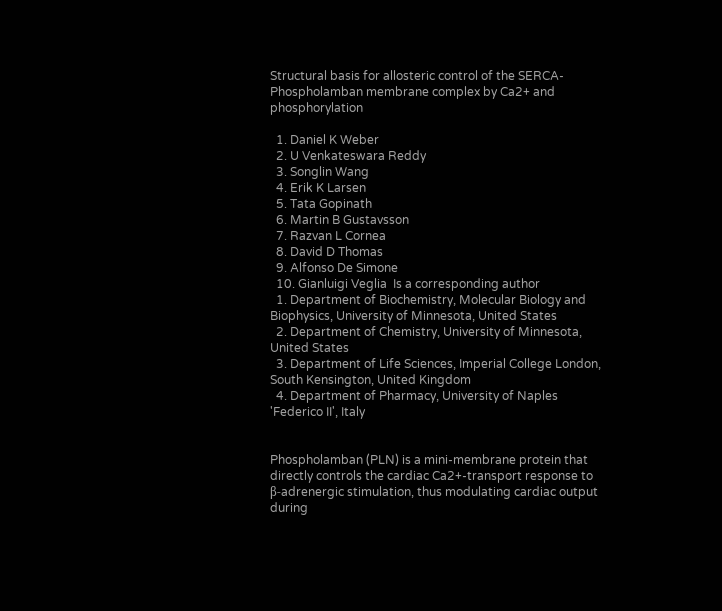Structural basis for allosteric control of the SERCA-Phospholamban membrane complex by Ca2+ and phosphorylation

  1. Daniel K Weber
  2. U Venkateswara Reddy
  3. Songlin Wang
  4. Erik K Larsen
  5. Tata Gopinath
  6. Martin B Gustavsson
  7. Razvan L Cornea
  8. David D Thomas
  9. Alfonso De Simone
  10. Gianluigi Veglia  Is a corresponding author
  1. Department of Biochemistry, Molecular Biology and Biophysics, University of Minnesota, United States
  2. Department of Chemistry, University of Minnesota, United States
  3. Department of Life Sciences, Imperial College London, South Kensington, United Kingdom
  4. Department of Pharmacy, University of Naples 'Federico II', Italy


Phospholamban (PLN) is a mini-membrane protein that directly controls the cardiac Ca2+-transport response to β-adrenergic stimulation, thus modulating cardiac output during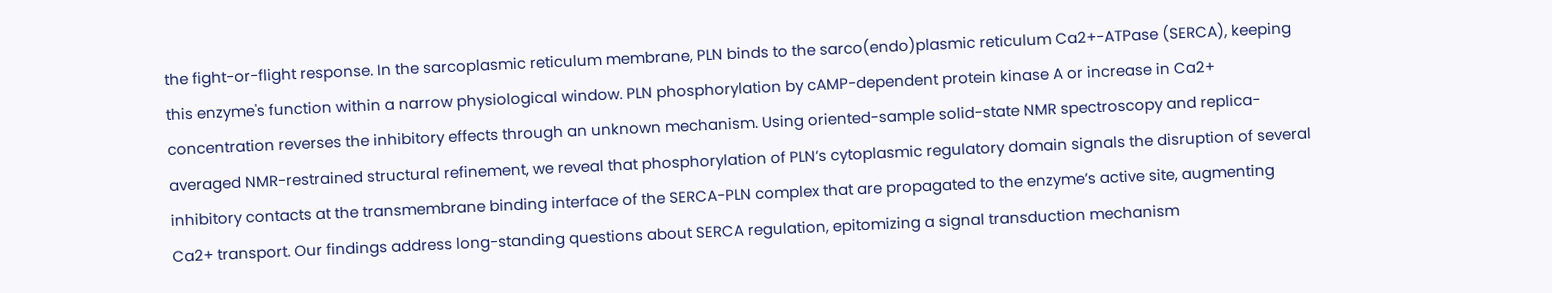the fight-or-flight response. In the sarcoplasmic reticulum membrane, PLN binds to the sarco(endo)plasmic reticulum Ca2+-ATPase (SERCA), keeping this enzyme's function within a narrow physiological window. PLN phosphorylation by cAMP-dependent protein kinase A or increase in Ca2+ concentration reverses the inhibitory effects through an unknown mechanism. Using oriented-sample solid-state NMR spectroscopy and replica-averaged NMR-restrained structural refinement, we reveal that phosphorylation of PLN’s cytoplasmic regulatory domain signals the disruption of several inhibitory contacts at the transmembrane binding interface of the SERCA-PLN complex that are propagated to the enzyme’s active site, augmenting Ca2+ transport. Our findings address long-standing questions about SERCA regulation, epitomizing a signal transduction mechanism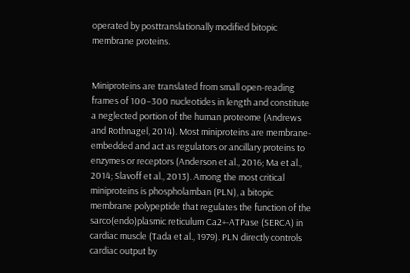operated by posttranslationally modified bitopic membrane proteins.


Miniproteins are translated from small open-reading frames of 100–300 nucleotides in length and constitute a neglected portion of the human proteome (Andrews and Rothnagel, 2014). Most miniproteins are membrane-embedded and act as regulators or ancillary proteins to enzymes or receptors (Anderson et al., 2016; Ma et al., 2014; Slavoff et al., 2013). Among the most critical miniproteins is phospholamban (PLN), a bitopic membrane polypeptide that regulates the function of the sarco(endo)plasmic reticulum Ca2+-ATPase (SERCA) in cardiac muscle (Tada et al., 1979). PLN directly controls cardiac output by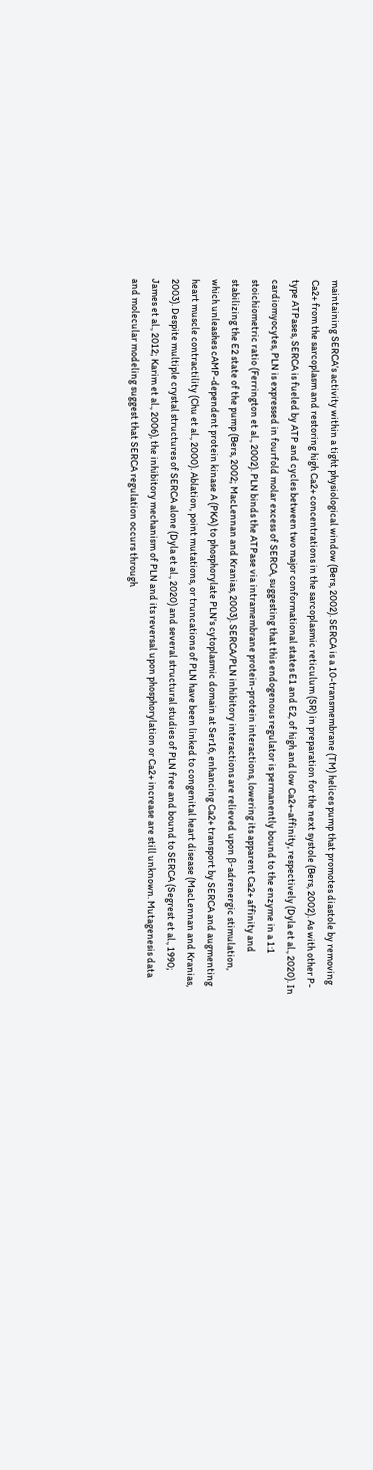maintaining SERCA’s activity within a tight physiological window (Bers, 2002). SERCA is a 10-transmembrane (TM) helices pump that promotes diastole by removing Ca2+ from the sarcoplasm and restoring high Ca2+ concentrations in the sarcoplasmic reticulum (SR) in preparation for the next systole (Bers, 2002). As with other P-type ATPases, SERCA is fueled by ATP and cycles between two major conformational states E1 and E2, of high and low Ca2+-affinity, respectively (Dyla et al., 2020). In cardiomyocytes, PLN is expressed in fourfold molar excess of SERCA, suggesting that this endogenous regulator is permanently bound to the enzyme in a 1:1 stoichiometric ratio (Ferrington et al., 2002). PLN binds the ATPase via intramembrane protein-protein interactions, lowering its apparent Ca2+ affinity and stabilizing the E2 state of the pump (Bers, 2002; MacLennan and Kranias, 2003). SERCA/PLN inhibitory interactions are relieved upon β-adrenergic stimulation, which unleashes cAMP-dependent protein kinase A (PKA) to phosphorylate PLN's cytoplasmic domain at Ser16, enhancing Ca2+ transport by SERCA and augmenting heart muscle contractility (Chu et al., 2000). Ablation, point mutations, or truncations of PLN have been linked to congenital heart disease (MacLennan and Kranias, 2003). Despite multiple crystal structures of SERCA alone (Dyla et al., 2020) and several structural studies of PLN free and bound to SERCA (Segrest et al., 1990; James et al., 2012; Karim et al., 2006), the inhibitory mechanism of PLN and its reversal upon phosphorylation or Ca2+ increase are still unknown. Mutagenesis data and molecular modeling suggest that SERCA regulation occurs through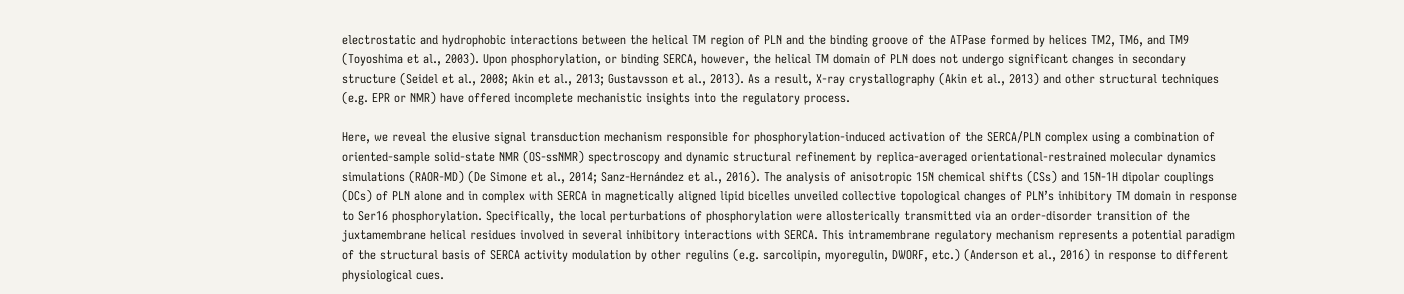electrostatic and hydrophobic interactions between the helical TM region of PLN and the binding groove of the ATPase formed by helices TM2, TM6, and TM9 (Toyoshima et al., 2003). Upon phosphorylation, or binding SERCA, however, the helical TM domain of PLN does not undergo significant changes in secondary structure (Seidel et al., 2008; Akin et al., 2013; Gustavsson et al., 2013). As a result, X-ray crystallography (Akin et al., 2013) and other structural techniques (e.g. EPR or NMR) have offered incomplete mechanistic insights into the regulatory process.

Here, we reveal the elusive signal transduction mechanism responsible for phosphorylation-induced activation of the SERCA/PLN complex using a combination of oriented-sample solid-state NMR (OS-ssNMR) spectroscopy and dynamic structural refinement by replica-averaged orientational-restrained molecular dynamics simulations (RAOR-MD) (De Simone et al., 2014; Sanz-Hernández et al., 2016). The analysis of anisotropic 15N chemical shifts (CSs) and 15N-1H dipolar couplings (DCs) of PLN alone and in complex with SERCA in magnetically aligned lipid bicelles unveiled collective topological changes of PLN’s inhibitory TM domain in response to Ser16 phosphorylation. Specifically, the local perturbations of phosphorylation were allosterically transmitted via an order-disorder transition of the juxtamembrane helical residues involved in several inhibitory interactions with SERCA. This intramembrane regulatory mechanism represents a potential paradigm of the structural basis of SERCA activity modulation by other regulins (e.g. sarcolipin, myoregulin, DWORF, etc.) (Anderson et al., 2016) in response to different physiological cues.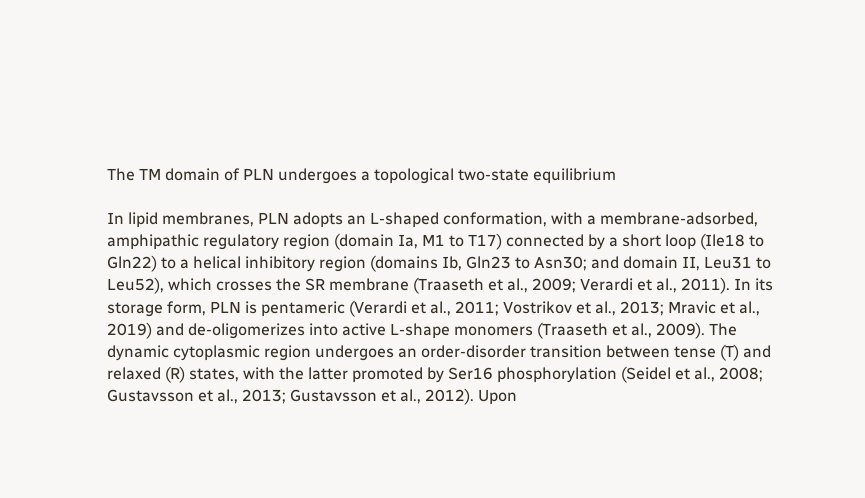The TM domain of PLN undergoes a topological two-state equilibrium

In lipid membranes, PLN adopts an L-shaped conformation, with a membrane-adsorbed, amphipathic regulatory region (domain Ia, M1 to T17) connected by a short loop (Ile18 to Gln22) to a helical inhibitory region (domains Ib, Gln23 to Asn30; and domain II, Leu31 to Leu52), which crosses the SR membrane (Traaseth et al., 2009; Verardi et al., 2011). In its storage form, PLN is pentameric (Verardi et al., 2011; Vostrikov et al., 2013; Mravic et al., 2019) and de-oligomerizes into active L-shape monomers (Traaseth et al., 2009). The dynamic cytoplasmic region undergoes an order-disorder transition between tense (T) and relaxed (R) states, with the latter promoted by Ser16 phosphorylation (Seidel et al., 2008; Gustavsson et al., 2013; Gustavsson et al., 2012). Upon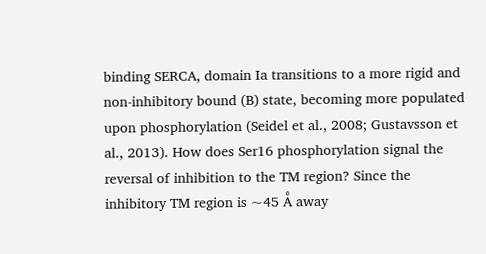binding SERCA, domain Ia transitions to a more rigid and non-inhibitory bound (B) state, becoming more populated upon phosphorylation (Seidel et al., 2008; Gustavsson et al., 2013). How does Ser16 phosphorylation signal the reversal of inhibition to the TM region? Since the inhibitory TM region is ~45 Å away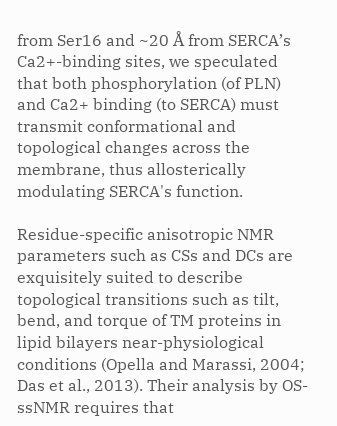from Ser16 and ~20 Å from SERCA’s Ca2+-binding sites, we speculated that both phosphorylation (of PLN) and Ca2+ binding (to SERCA) must transmit conformational and topological changes across the membrane, thus allosterically modulating SERCA's function.

Residue-specific anisotropic NMR parameters such as CSs and DCs are exquisitely suited to describe topological transitions such as tilt, bend, and torque of TM proteins in lipid bilayers near-physiological conditions (Opella and Marassi, 2004; Das et al., 2013). Their analysis by OS-ssNMR requires that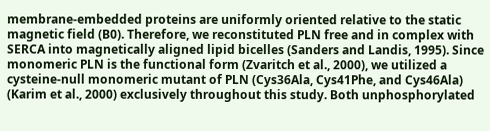membrane-embedded proteins are uniformly oriented relative to the static magnetic field (B0). Therefore, we reconstituted PLN free and in complex with SERCA into magnetically aligned lipid bicelles (Sanders and Landis, 1995). Since monomeric PLN is the functional form (Zvaritch et al., 2000), we utilized a cysteine-null monomeric mutant of PLN (Cys36Ala, Cys41Phe, and Cys46Ala) (Karim et al., 2000) exclusively throughout this study. Both unphosphorylated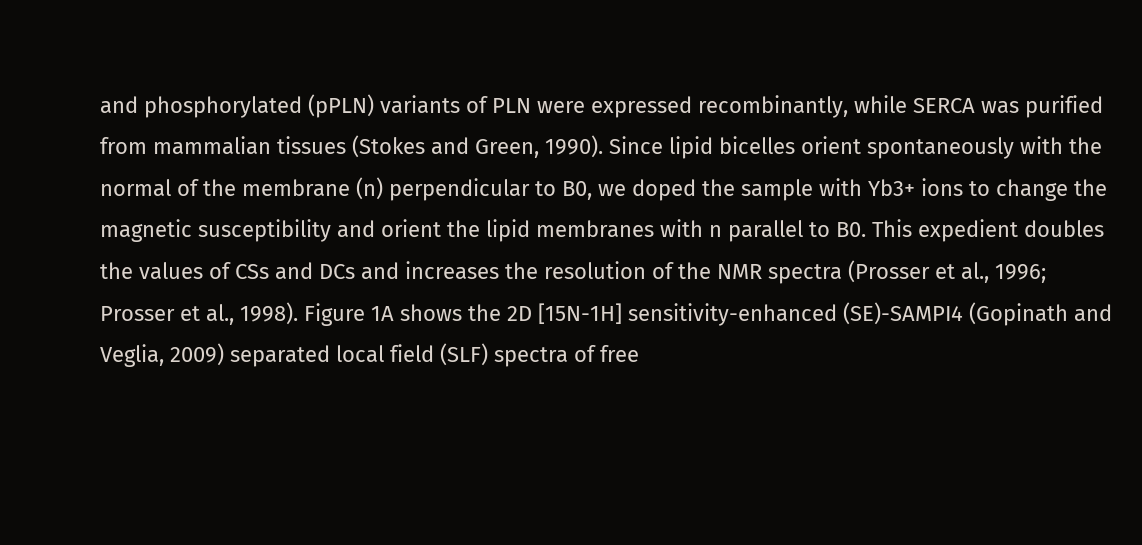and phosphorylated (pPLN) variants of PLN were expressed recombinantly, while SERCA was purified from mammalian tissues (Stokes and Green, 1990). Since lipid bicelles orient spontaneously with the normal of the membrane (n) perpendicular to B0, we doped the sample with Yb3+ ions to change the magnetic susceptibility and orient the lipid membranes with n parallel to B0. This expedient doubles the values of CSs and DCs and increases the resolution of the NMR spectra (Prosser et al., 1996; Prosser et al., 1998). Figure 1A shows the 2D [15N-1H] sensitivity-enhanced (SE)-SAMPI4 (Gopinath and Veglia, 2009) separated local field (SLF) spectra of free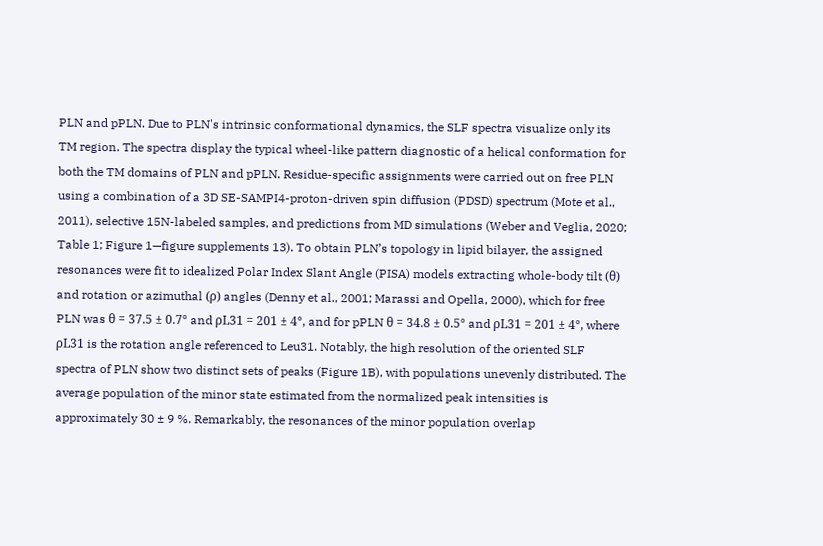PLN and pPLN. Due to PLN's intrinsic conformational dynamics, the SLF spectra visualize only its TM region. The spectra display the typical wheel-like pattern diagnostic of a helical conformation for both the TM domains of PLN and pPLN. Residue-specific assignments were carried out on free PLN using a combination of a 3D SE-SAMPI4-proton-driven spin diffusion (PDSD) spectrum (Mote et al., 2011), selective 15N-labeled samples, and predictions from MD simulations (Weber and Veglia, 2020; Table 1; Figure 1—figure supplements 13). To obtain PLN’s topology in lipid bilayer, the assigned resonances were fit to idealized Polar Index Slant Angle (PISA) models extracting whole-body tilt (θ) and rotation or azimuthal (ρ) angles (Denny et al., 2001; Marassi and Opella, 2000), which for free PLN was θ = 37.5 ± 0.7° and ρL31 = 201 ± 4°, and for pPLN θ = 34.8 ± 0.5° and ρL31 = 201 ± 4°, where ρL31 is the rotation angle referenced to Leu31. Notably, the high resolution of the oriented SLF spectra of PLN show two distinct sets of peaks (Figure 1B), with populations unevenly distributed. The average population of the minor state estimated from the normalized peak intensities is approximately 30 ± 9 %. Remarkably, the resonances of the minor population overlap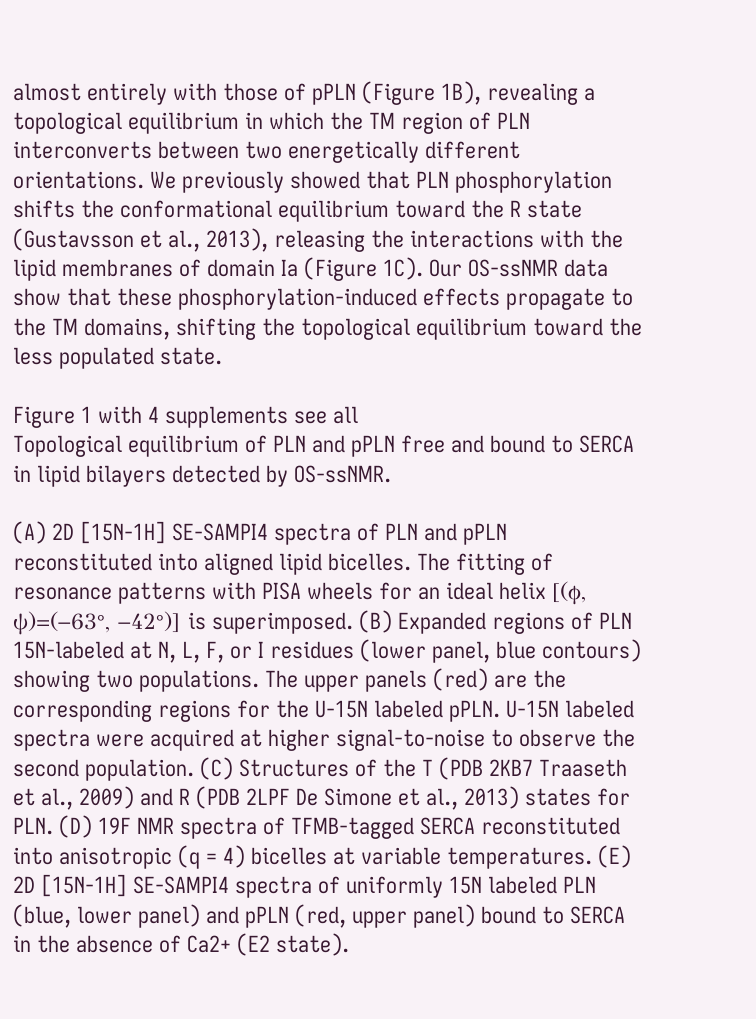almost entirely with those of pPLN (Figure 1B), revealing a topological equilibrium in which the TM region of PLN interconverts between two energetically different orientations. We previously showed that PLN phosphorylation shifts the conformational equilibrium toward the R state (Gustavsson et al., 2013), releasing the interactions with the lipid membranes of domain Ia (Figure 1C). Our OS-ssNMR data show that these phosphorylation-induced effects propagate to the TM domains, shifting the topological equilibrium toward the less populated state.

Figure 1 with 4 supplements see all
Topological equilibrium of PLN and pPLN free and bound to SERCA in lipid bilayers detected by OS-ssNMR.

(A) 2D [15N-1H] SE-SAMPI4 spectra of PLN and pPLN reconstituted into aligned lipid bicelles. The fitting of resonance patterns with PISA wheels for an ideal helix [(ϕ, ψ)=(−63°, −42°)] is superimposed. (B) Expanded regions of PLN 15N-labeled at N, L, F, or I residues (lower panel, blue contours) showing two populations. The upper panels (red) are the corresponding regions for the U-15N labeled pPLN. U-15N labeled spectra were acquired at higher signal-to-noise to observe the second population. (C) Structures of the T (PDB 2KB7 Traaseth et al., 2009) and R (PDB 2LPF De Simone et al., 2013) states for PLN. (D) 19F NMR spectra of TFMB-tagged SERCA reconstituted into anisotropic (q = 4) bicelles at variable temperatures. (E) 2D [15N-1H] SE-SAMPI4 spectra of uniformly 15N labeled PLN (blue, lower panel) and pPLN (red, upper panel) bound to SERCA in the absence of Ca2+ (E2 state).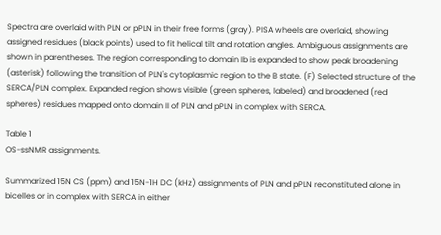Spectra are overlaid with PLN or pPLN in their free forms (gray). PISA wheels are overlaid, showing assigned residues (black points) used to fit helical tilt and rotation angles. Ambiguous assignments are shown in parentheses. The region corresponding to domain Ib is expanded to show peak broadening (asterisk) following the transition of PLN's cytoplasmic region to the B state. (F) Selected structure of the SERCA/PLN complex. Expanded region shows visible (green spheres, labeled) and broadened (red spheres) residues mapped onto domain II of PLN and pPLN in complex with SERCA.

Table 1
OS-ssNMR assignments.

Summarized 15N CS (ppm) and 15N-1H DC (kHz) assignments of PLN and pPLN reconstituted alone in bicelles or in complex with SERCA in either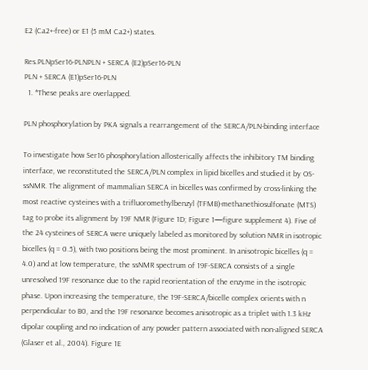E2 (Ca2+-free) or E1 (5 mM Ca2+) states.

Res.PLNpSer16-PLNPLN + SERCA (E2)pSer16-PLN
PLN + SERCA (E1)pSer16-PLN
  1. *These peaks are overlapped.

PLN phosphorylation by PKA signals a rearrangement of the SERCA/PLN-binding interface

To investigate how Ser16 phosphorylation allosterically affects the inhibitory TM binding interface, we reconstituted the SERCA/PLN complex in lipid bicelles and studied it by OS-ssNMR. The alignment of mammalian SERCA in bicelles was confirmed by cross-linking the most reactive cysteines with a trifluoromethylbenzyl (TFMB)-methanethiosulfonate (MTS) tag to probe its alignment by 19F NMR (Figure 1D; Figure 1—figure supplement 4). Five of the 24 cysteines of SERCA were uniquely labeled as monitored by solution NMR in isotropic bicelles (q = 0.5), with two positions being the most prominent. In anisotropic bicelles (q = 4.0) and at low temperature, the ssNMR spectrum of 19F-SERCA consists of a single unresolved 19F resonance due to the rapid reorientation of the enzyme in the isotropic phase. Upon increasing the temperature, the 19F-SERCA/bicelle complex orients with n perpendicular to B0, and the 19F resonance becomes anisotropic as a triplet with 1.3 kHz dipolar coupling and no indication of any powder pattern associated with non-aligned SERCA (Glaser et al., 2004). Figure 1E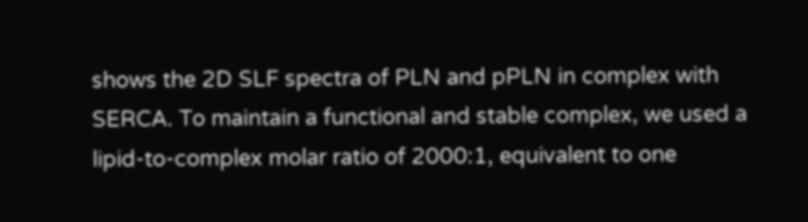shows the 2D SLF spectra of PLN and pPLN in complex with SERCA. To maintain a functional and stable complex, we used a lipid-to-complex molar ratio of 2000:1, equivalent to one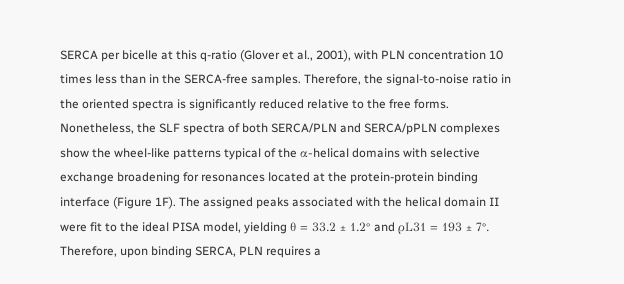SERCA per bicelle at this q-ratio (Glover et al., 2001), with PLN concentration 10 times less than in the SERCA-free samples. Therefore, the signal-to-noise ratio in the oriented spectra is significantly reduced relative to the free forms. Nonetheless, the SLF spectra of both SERCA/PLN and SERCA/pPLN complexes show the wheel-like patterns typical of the α-helical domains with selective exchange broadening for resonances located at the protein-protein binding interface (Figure 1F). The assigned peaks associated with the helical domain II were fit to the ideal PISA model, yielding θ = 33.2 ± 1.2° and ρL31 = 193 ± 7°. Therefore, upon binding SERCA, PLN requires a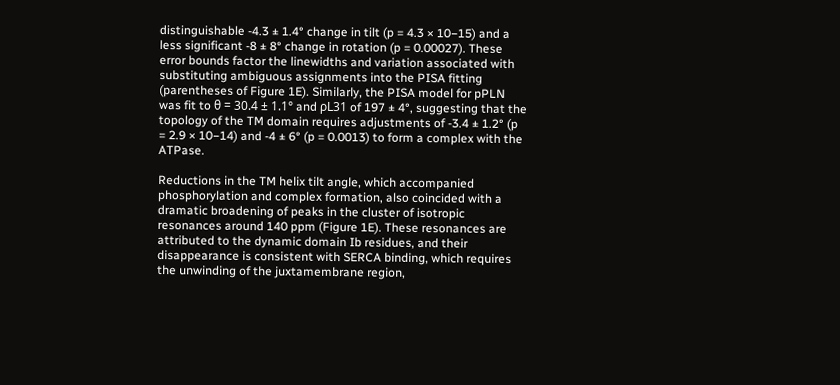distinguishable -4.3 ± 1.4° change in tilt (p = 4.3 × 10−15) and a less significant -8 ± 8° change in rotation (p = 0.00027). These error bounds factor the linewidths and variation associated with substituting ambiguous assignments into the PISA fitting (parentheses of Figure 1E). Similarly, the PISA model for pPLN was fit to θ = 30.4 ± 1.1° and ρL31 of 197 ± 4°, suggesting that the topology of the TM domain requires adjustments of -3.4 ± 1.2° (p = 2.9 × 10−14) and -4 ± 6° (p = 0.0013) to form a complex with the ATPase.

Reductions in the TM helix tilt angle, which accompanied phosphorylation and complex formation, also coincided with a dramatic broadening of peaks in the cluster of isotropic resonances around 140 ppm (Figure 1E). These resonances are attributed to the dynamic domain Ib residues, and their disappearance is consistent with SERCA binding, which requires the unwinding of the juxtamembrane region,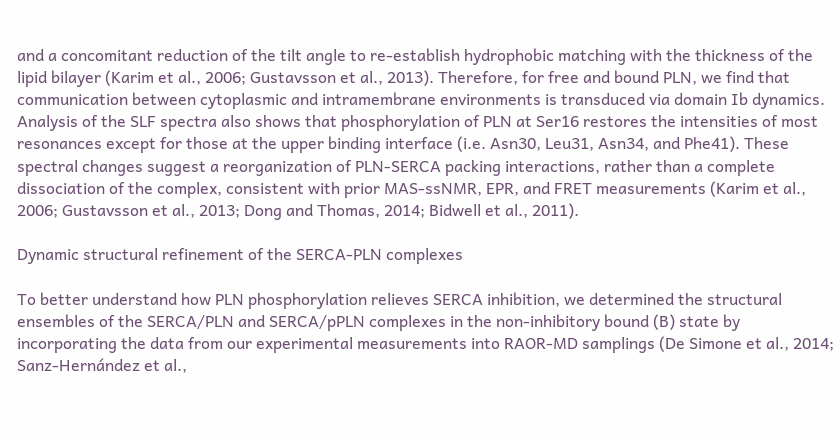and a concomitant reduction of the tilt angle to re-establish hydrophobic matching with the thickness of the lipid bilayer (Karim et al., 2006; Gustavsson et al., 2013). Therefore, for free and bound PLN, we find that communication between cytoplasmic and intramembrane environments is transduced via domain Ib dynamics. Analysis of the SLF spectra also shows that phosphorylation of PLN at Ser16 restores the intensities of most resonances except for those at the upper binding interface (i.e. Asn30, Leu31, Asn34, and Phe41). These spectral changes suggest a reorganization of PLN-SERCA packing interactions, rather than a complete dissociation of the complex, consistent with prior MAS-ssNMR, EPR, and FRET measurements (Karim et al., 2006; Gustavsson et al., 2013; Dong and Thomas, 2014; Bidwell et al., 2011).

Dynamic structural refinement of the SERCA-PLN complexes

To better understand how PLN phosphorylation relieves SERCA inhibition, we determined the structural ensembles of the SERCA/PLN and SERCA/pPLN complexes in the non-inhibitory bound (B) state by incorporating the data from our experimental measurements into RAOR-MD samplings (De Simone et al., 2014; Sanz-Hernández et al.,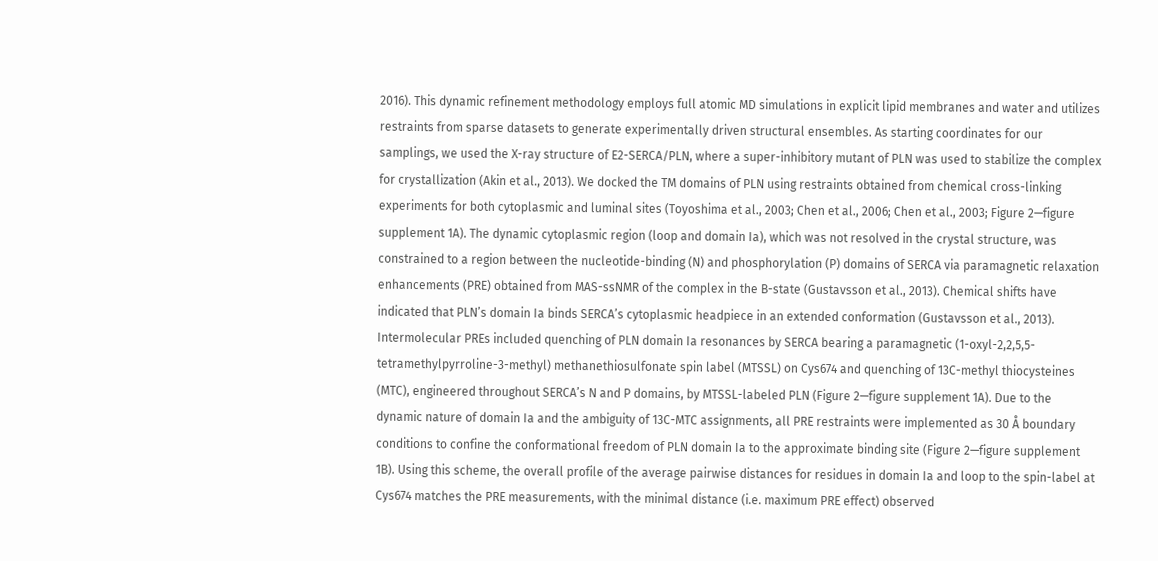2016). This dynamic refinement methodology employs full atomic MD simulations in explicit lipid membranes and water and utilizes restraints from sparse datasets to generate experimentally driven structural ensembles. As starting coordinates for our samplings, we used the X-ray structure of E2-SERCA/PLN, where a super-inhibitory mutant of PLN was used to stabilize the complex for crystallization (Akin et al., 2013). We docked the TM domains of PLN using restraints obtained from chemical cross-linking experiments for both cytoplasmic and luminal sites (Toyoshima et al., 2003; Chen et al., 2006; Chen et al., 2003; Figure 2—figure supplement 1A). The dynamic cytoplasmic region (loop and domain Ia), which was not resolved in the crystal structure, was constrained to a region between the nucleotide-binding (N) and phosphorylation (P) domains of SERCA via paramagnetic relaxation enhancements (PRE) obtained from MAS-ssNMR of the complex in the B-state (Gustavsson et al., 2013). Chemical shifts have indicated that PLN’s domain Ia binds SERCA’s cytoplasmic headpiece in an extended conformation (Gustavsson et al., 2013). Intermolecular PREs included quenching of PLN domain Ia resonances by SERCA bearing a paramagnetic (1-oxyl-2,2,5,5-tetramethylpyrroline-3-methyl) methanethiosulfonate spin label (MTSSL) on Cys674 and quenching of 13C-methyl thiocysteines (MTC), engineered throughout SERCA’s N and P domains, by MTSSL-labeled PLN (Figure 2—figure supplement 1A). Due to the dynamic nature of domain Ia and the ambiguity of 13C-MTC assignments, all PRE restraints were implemented as 30 Å boundary conditions to confine the conformational freedom of PLN domain Ia to the approximate binding site (Figure 2—figure supplement 1B). Using this scheme, the overall profile of the average pairwise distances for residues in domain Ia and loop to the spin-label at Cys674 matches the PRE measurements, with the minimal distance (i.e. maximum PRE effect) observed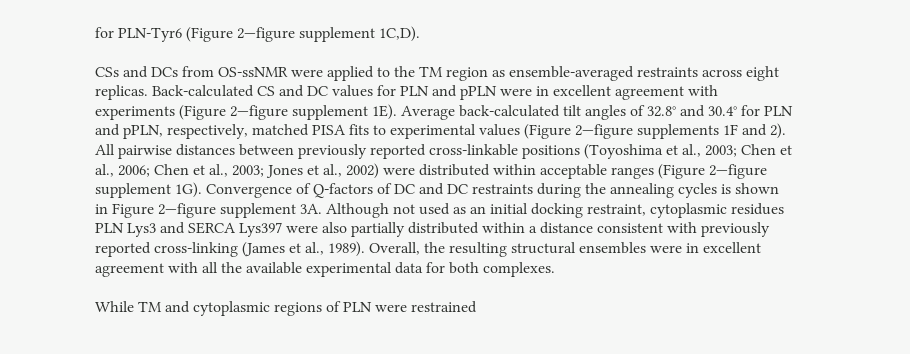for PLN-Tyr6 (Figure 2—figure supplement 1C,D).

CSs and DCs from OS-ssNMR were applied to the TM region as ensemble-averaged restraints across eight replicas. Back-calculated CS and DC values for PLN and pPLN were in excellent agreement with experiments (Figure 2—figure supplement 1E). Average back-calculated tilt angles of 32.8° and 30.4° for PLN and pPLN, respectively, matched PISA fits to experimental values (Figure 2—figure supplements 1F and 2). All pairwise distances between previously reported cross-linkable positions (Toyoshima et al., 2003; Chen et al., 2006; Chen et al., 2003; Jones et al., 2002) were distributed within acceptable ranges (Figure 2—figure supplement 1G). Convergence of Q-factors of DC and DC restraints during the annealing cycles is shown in Figure 2—figure supplement 3A. Although not used as an initial docking restraint, cytoplasmic residues PLN Lys3 and SERCA Lys397 were also partially distributed within a distance consistent with previously reported cross-linking (James et al., 1989). Overall, the resulting structural ensembles were in excellent agreement with all the available experimental data for both complexes.

While TM and cytoplasmic regions of PLN were restrained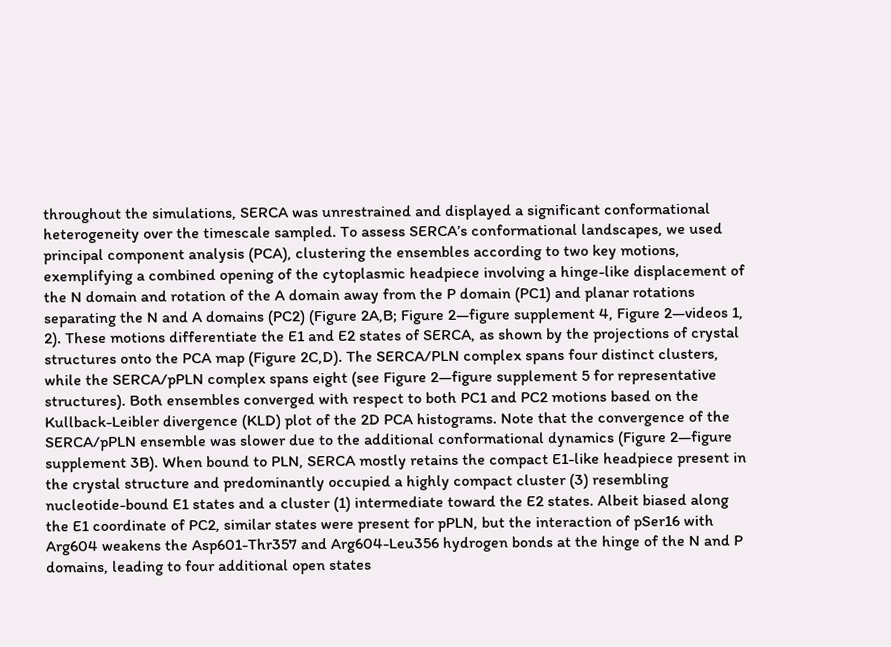throughout the simulations, SERCA was unrestrained and displayed a significant conformational heterogeneity over the timescale sampled. To assess SERCA’s conformational landscapes, we used principal component analysis (PCA), clustering the ensembles according to two key motions, exemplifying a combined opening of the cytoplasmic headpiece involving a hinge-like displacement of the N domain and rotation of the A domain away from the P domain (PC1) and planar rotations separating the N and A domains (PC2) (Figure 2A,B; Figure 2—figure supplement 4, Figure 2—videos 1, 2). These motions differentiate the E1 and E2 states of SERCA, as shown by the projections of crystal structures onto the PCA map (Figure 2C,D). The SERCA/PLN complex spans four distinct clusters, while the SERCA/pPLN complex spans eight (see Figure 2—figure supplement 5 for representative structures). Both ensembles converged with respect to both PC1 and PC2 motions based on the Kullback-Leibler divergence (KLD) plot of the 2D PCA histograms. Note that the convergence of the SERCA/pPLN ensemble was slower due to the additional conformational dynamics (Figure 2—figure supplement 3B). When bound to PLN, SERCA mostly retains the compact E1-like headpiece present in the crystal structure and predominantly occupied a highly compact cluster (3) resembling nucleotide-bound E1 states and a cluster (1) intermediate toward the E2 states. Albeit biased along the E1 coordinate of PC2, similar states were present for pPLN, but the interaction of pSer16 with Arg604 weakens the Asp601-Thr357 and Arg604-Leu356 hydrogen bonds at the hinge of the N and P domains, leading to four additional open states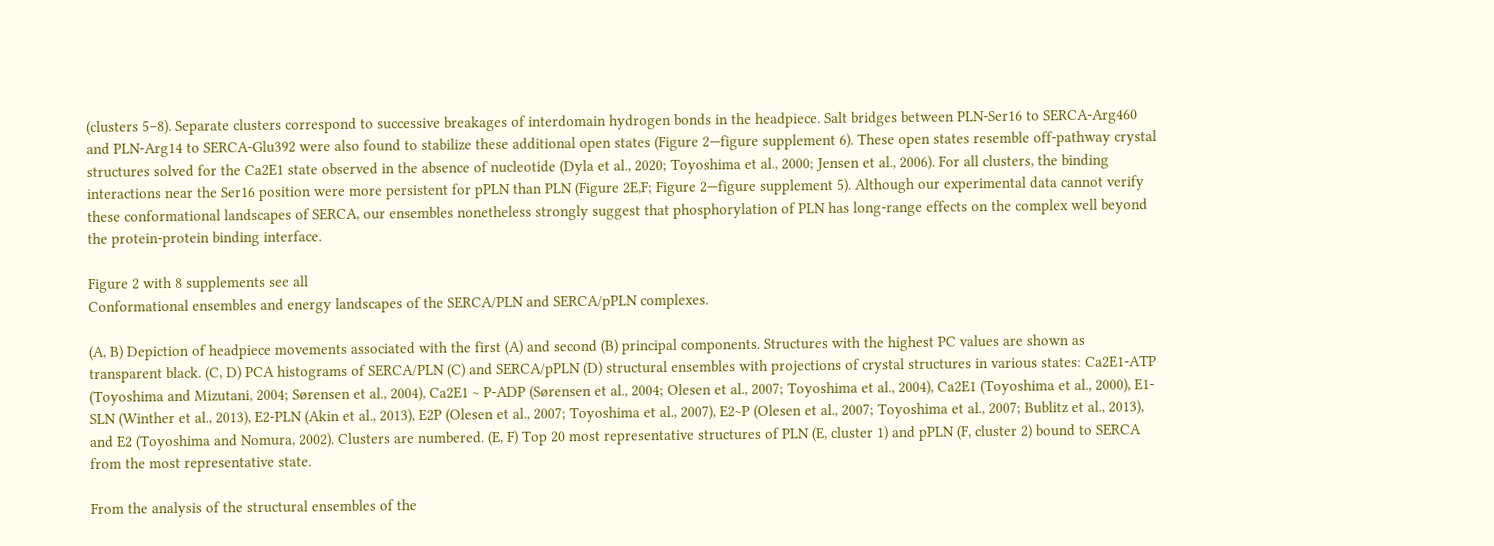(clusters 5–8). Separate clusters correspond to successive breakages of interdomain hydrogen bonds in the headpiece. Salt bridges between PLN-Ser16 to SERCA-Arg460 and PLN-Arg14 to SERCA-Glu392 were also found to stabilize these additional open states (Figure 2—figure supplement 6). These open states resemble off-pathway crystal structures solved for the Ca2E1 state observed in the absence of nucleotide (Dyla et al., 2020; Toyoshima et al., 2000; Jensen et al., 2006). For all clusters, the binding interactions near the Ser16 position were more persistent for pPLN than PLN (Figure 2E,F; Figure 2—figure supplement 5). Although our experimental data cannot verify these conformational landscapes of SERCA, our ensembles nonetheless strongly suggest that phosphorylation of PLN has long-range effects on the complex well beyond the protein-protein binding interface.

Figure 2 with 8 supplements see all
Conformational ensembles and energy landscapes of the SERCA/PLN and SERCA/pPLN complexes.

(A, B) Depiction of headpiece movements associated with the first (A) and second (B) principal components. Structures with the highest PC values are shown as transparent black. (C, D) PCA histograms of SERCA/PLN (C) and SERCA/pPLN (D) structural ensembles with projections of crystal structures in various states: Ca2E1-ATP (Toyoshima and Mizutani, 2004; Sørensen et al., 2004), Ca2E1 ~ P-ADP (Sørensen et al., 2004; Olesen et al., 2007; Toyoshima et al., 2004), Ca2E1 (Toyoshima et al., 2000), E1-SLN (Winther et al., 2013), E2-PLN (Akin et al., 2013), E2P (Olesen et al., 2007; Toyoshima et al., 2007), E2~P (Olesen et al., 2007; Toyoshima et al., 2007; Bublitz et al., 2013), and E2 (Toyoshima and Nomura, 2002). Clusters are numbered. (E, F) Top 20 most representative structures of PLN (E, cluster 1) and pPLN (F, cluster 2) bound to SERCA from the most representative state.

From the analysis of the structural ensembles of the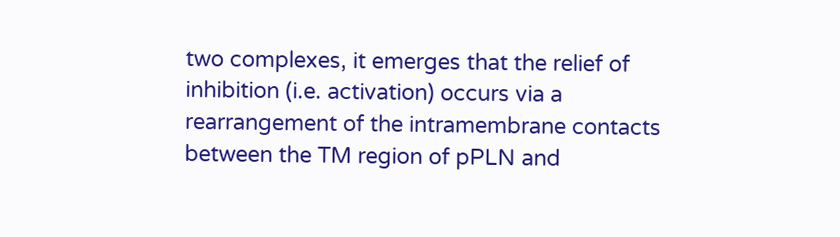two complexes, it emerges that the relief of inhibition (i.e. activation) occurs via a rearrangement of the intramembrane contacts between the TM region of pPLN and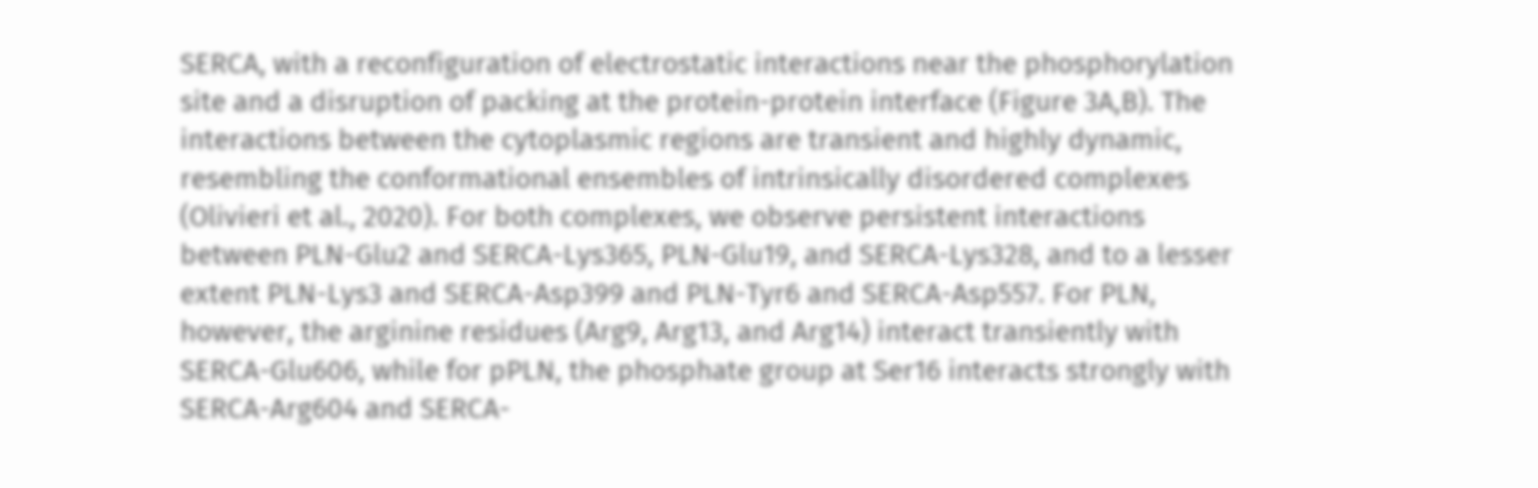SERCA, with a reconfiguration of electrostatic interactions near the phosphorylation site and a disruption of packing at the protein-protein interface (Figure 3A,B). The interactions between the cytoplasmic regions are transient and highly dynamic, resembling the conformational ensembles of intrinsically disordered complexes (Olivieri et al., 2020). For both complexes, we observe persistent interactions between PLN-Glu2 and SERCA-Lys365, PLN-Glu19, and SERCA-Lys328, and to a lesser extent PLN-Lys3 and SERCA-Asp399 and PLN-Tyr6 and SERCA-Asp557. For PLN, however, the arginine residues (Arg9, Arg13, and Arg14) interact transiently with SERCA-Glu606, while for pPLN, the phosphate group at Ser16 interacts strongly with SERCA-Arg604 and SERCA-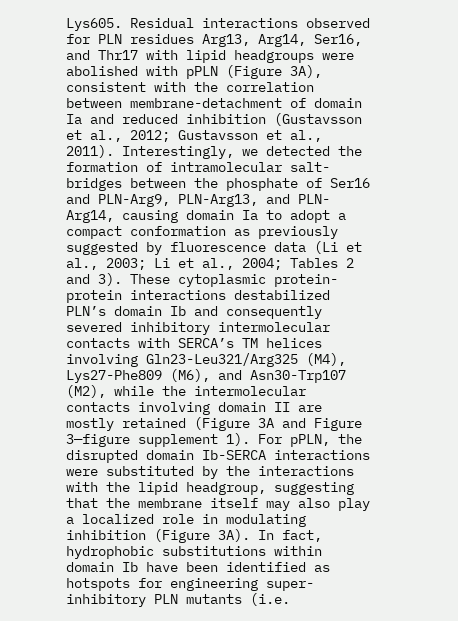Lys605. Residual interactions observed for PLN residues Arg13, Arg14, Ser16, and Thr17 with lipid headgroups were abolished with pPLN (Figure 3A), consistent with the correlation between membrane-detachment of domain Ia and reduced inhibition (Gustavsson et al., 2012; Gustavsson et al., 2011). Interestingly, we detected the formation of intramolecular salt-bridges between the phosphate of Ser16 and PLN-Arg9, PLN-Arg13, and PLN-Arg14, causing domain Ia to adopt a compact conformation as previously suggested by fluorescence data (Li et al., 2003; Li et al., 2004; Tables 2 and 3). These cytoplasmic protein-protein interactions destabilized PLN’s domain Ib and consequently severed inhibitory intermolecular contacts with SERCA’s TM helices involving Gln23-Leu321/Arg325 (M4), Lys27-Phe809 (M6), and Asn30-Trp107 (M2), while the intermolecular contacts involving domain II are mostly retained (Figure 3A and Figure 3—figure supplement 1). For pPLN, the disrupted domain Ib-SERCA interactions were substituted by the interactions with the lipid headgroup, suggesting that the membrane itself may also play a localized role in modulating inhibition (Figure 3A). In fact, hydrophobic substitutions within domain Ib have been identified as hotspots for engineering super-inhibitory PLN mutants (i.e.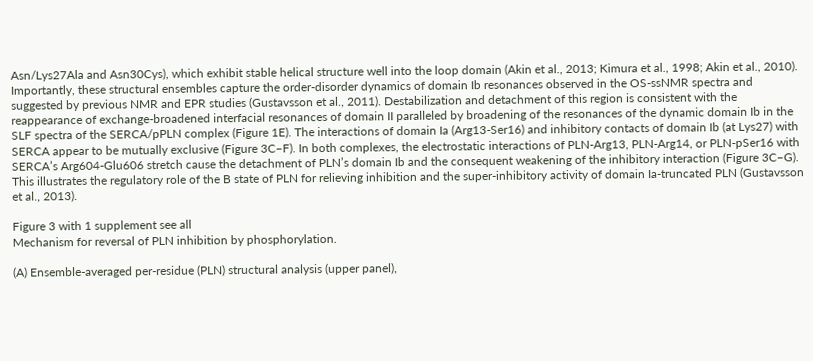Asn/Lys27Ala and Asn30Cys), which exhibit stable helical structure well into the loop domain (Akin et al., 2013; Kimura et al., 1998; Akin et al., 2010). Importantly, these structural ensembles capture the order-disorder dynamics of domain Ib resonances observed in the OS-ssNMR spectra and suggested by previous NMR and EPR studies (Gustavsson et al., 2011). Destabilization and detachment of this region is consistent with the reappearance of exchange-broadened interfacial resonances of domain II paralleled by broadening of the resonances of the dynamic domain Ib in the SLF spectra of the SERCA/pPLN complex (Figure 1E). The interactions of domain Ia (Arg13-Ser16) and inhibitory contacts of domain Ib (at Lys27) with SERCA appear to be mutually exclusive (Figure 3C–F). In both complexes, the electrostatic interactions of PLN-Arg13, PLN-Arg14, or PLN-pSer16 with SERCA’s Arg604-Glu606 stretch cause the detachment of PLN’s domain Ib and the consequent weakening of the inhibitory interaction (Figure 3C–G). This illustrates the regulatory role of the B state of PLN for relieving inhibition and the super-inhibitory activity of domain Ia-truncated PLN (Gustavsson et al., 2013).

Figure 3 with 1 supplement see all
Mechanism for reversal of PLN inhibition by phosphorylation.

(A) Ensemble-averaged per-residue (PLN) structural analysis (upper panel),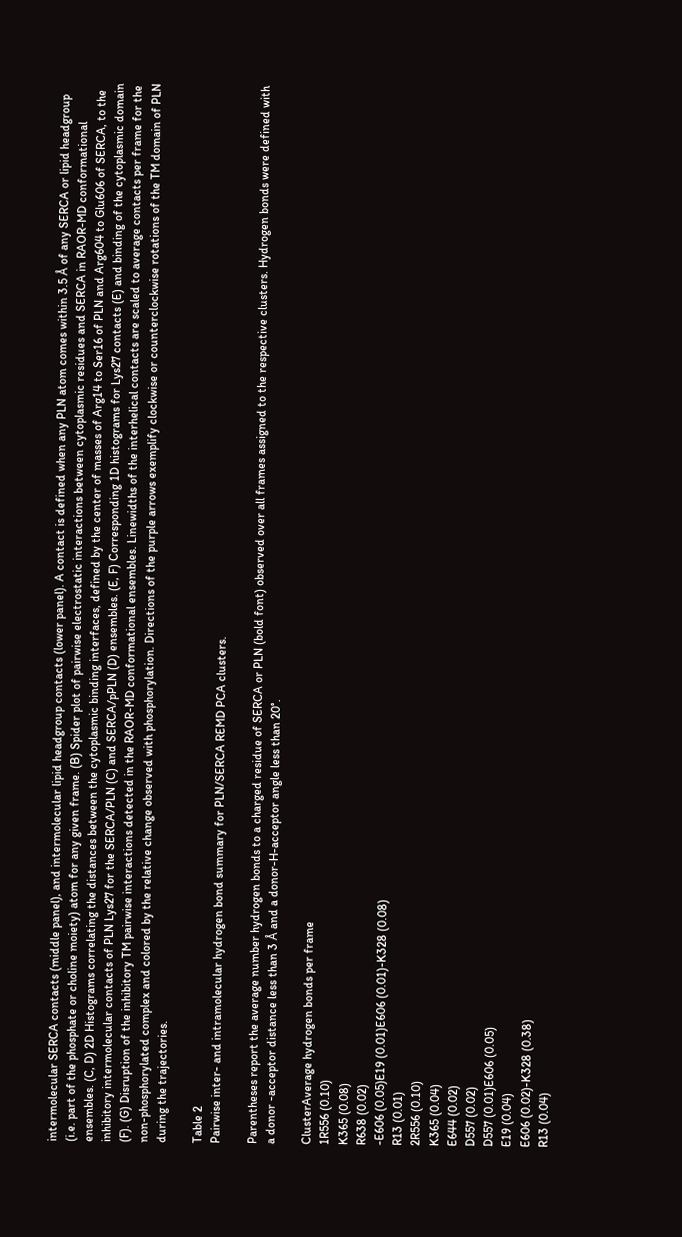intermolecular SERCA contacts (middle panel), and intermolecular lipid headgroup contacts (lower panel). A contact is defined when any PLN atom comes within 3.5 Å of any SERCA or lipid headgroup (i.e. part of the phosphate or choline moiety) atom for any given frame. (B) Spider plot of pairwise electrostatic interactions between cytoplasmic residues and SERCA in RAOR-MD conformational ensembles. (C, D) 2D Histograms correlating the distances between the cytoplasmic binding interfaces, defined by the center of masses of Arg14 to Ser16 of PLN and Arg604 to Glu606 of SERCA, to the inhibitory intermolecular contacts of PLN Lys27 for the SERCA/PLN (C) and SERCA/pPLN (D) ensembles. (E, F) Corresponding 1D histograms for Lys27 contacts (E) and binding of the cytoplasmic domain (F). (G) Disruption of the inhibitory TM pairwise interactions detected in the RAOR-MD conformational ensembles. Linewidths of the interhelical contacts are scaled to average contacts per frame for the non-phosphorylated complex and colored by the relative change observed with phosphorylation. Directions of the purple arrows exemplify clockwise or counterclockwise rotations of the TM domain of PLN during the trajectories.

Table 2
Pairwise inter- and intramolecular hydrogen bond summary for PLN/SERCA REMD PCA clusters.

Parentheses report the average number hydrogen bonds to a charged residue of SERCA or PLN (bold font) observed over all frames assigned to the respective clusters. Hydrogen bonds were defined with a donor -acceptor distance less than 3 Å and a donor-H-acceptor angle less than 20°.

ClusterAverage hydrogen bonds per frame
1R556 (0.10)
K365 (0.08)
R638 (0.02)
-E606 (0.05)E19 (0.01)E606 (0.01)-K328 (0.08)
R13 (0.01)
2R556 (0.10)
K365 (0.04)
E644 (0.02)
D557 (0.02)
D557 (0.01)E606 (0.05)
E19 (0.04)
E606 (0.02)-K328 (0.38)
R13 (0.04)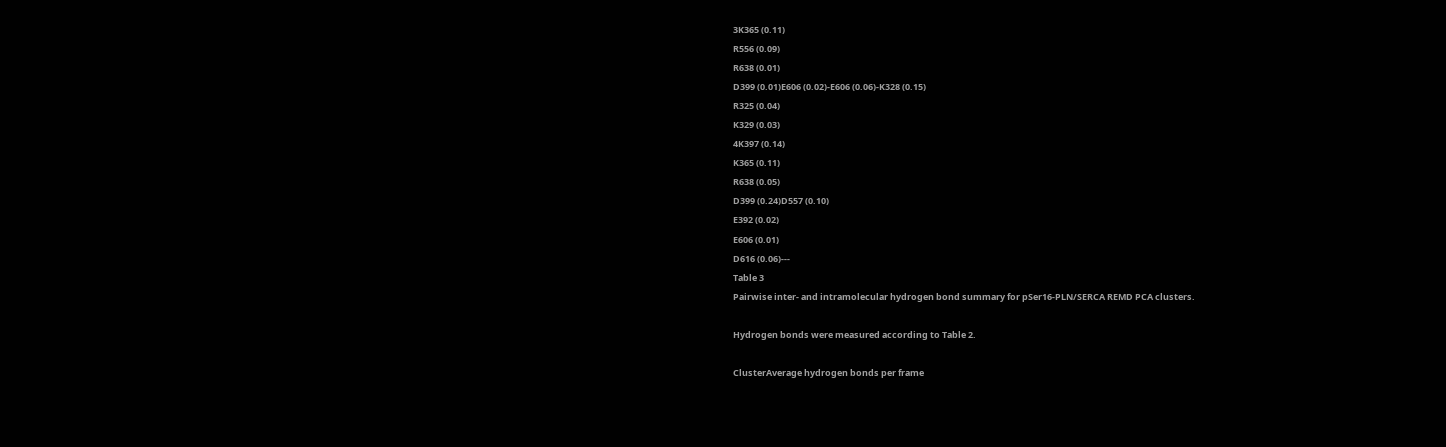3K365 (0.11)
R556 (0.09)
R638 (0.01)
D399 (0.01)E606 (0.02)-E606 (0.06)-K328 (0.15)
R325 (0.04)
K329 (0.03)
4K397 (0.14)
K365 (0.11)
R638 (0.05)
D399 (0.24)D557 (0.10)
E392 (0.02)
E606 (0.01)
D616 (0.06)---
Table 3
Pairwise inter- and intramolecular hydrogen bond summary for pSer16-PLN/SERCA REMD PCA clusters.

Hydrogen bonds were measured according to Table 2.

ClusterAverage hydrogen bonds per frame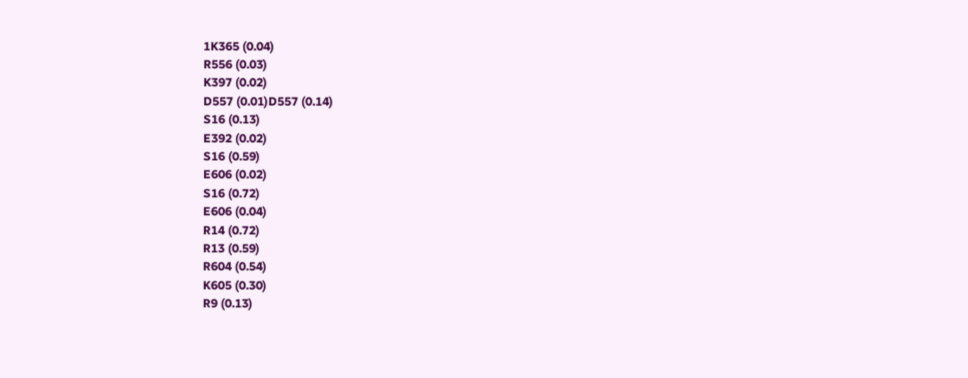1K365 (0.04)
R556 (0.03)
K397 (0.02)
D557 (0.01)D557 (0.14)
S16 (0.13)
E392 (0.02)
S16 (0.59)
E606 (0.02)
S16 (0.72)
E606 (0.04)
R14 (0.72)
R13 (0.59)
R604 (0.54)
K605 (0.30)
R9 (0.13)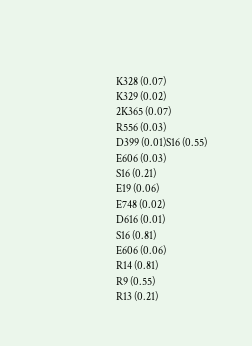K328 (0.07)
K329 (0.02)
2K365 (0.07)
R556 (0.03)
D399 (0.01)S16 (0.55)
E606 (0.03)
S16 (0.21)
E19 (0.06)
E748 (0.02)
D616 (0.01)
S16 (0.81)
E606 (0.06)
R14 (0.81)
R9 (0.55)
R13 (0.21)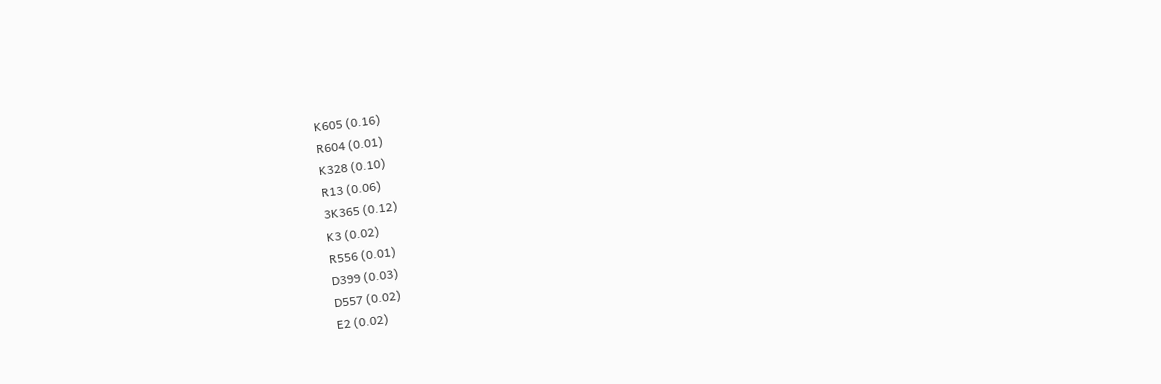K605 (0.16)
R604 (0.01)
K328 (0.10)
R13 (0.06)
3K365 (0.12)
K3 (0.02)
R556 (0.01)
D399 (0.03)
D557 (0.02)
E2 (0.02)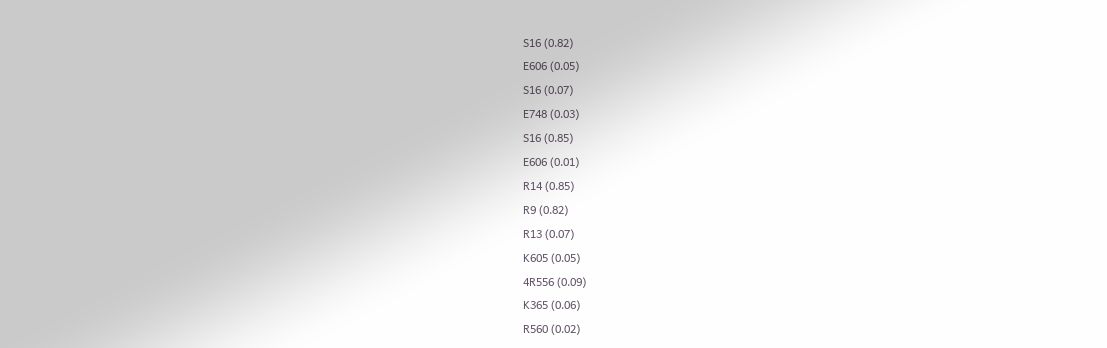S16 (0.82)
E606 (0.05)
S16 (0.07)
E748 (0.03)
S16 (0.85)
E606 (0.01)
R14 (0.85)
R9 (0.82)
R13 (0.07)
K605 (0.05)
4R556 (0.09)
K365 (0.06)
R560 (0.02)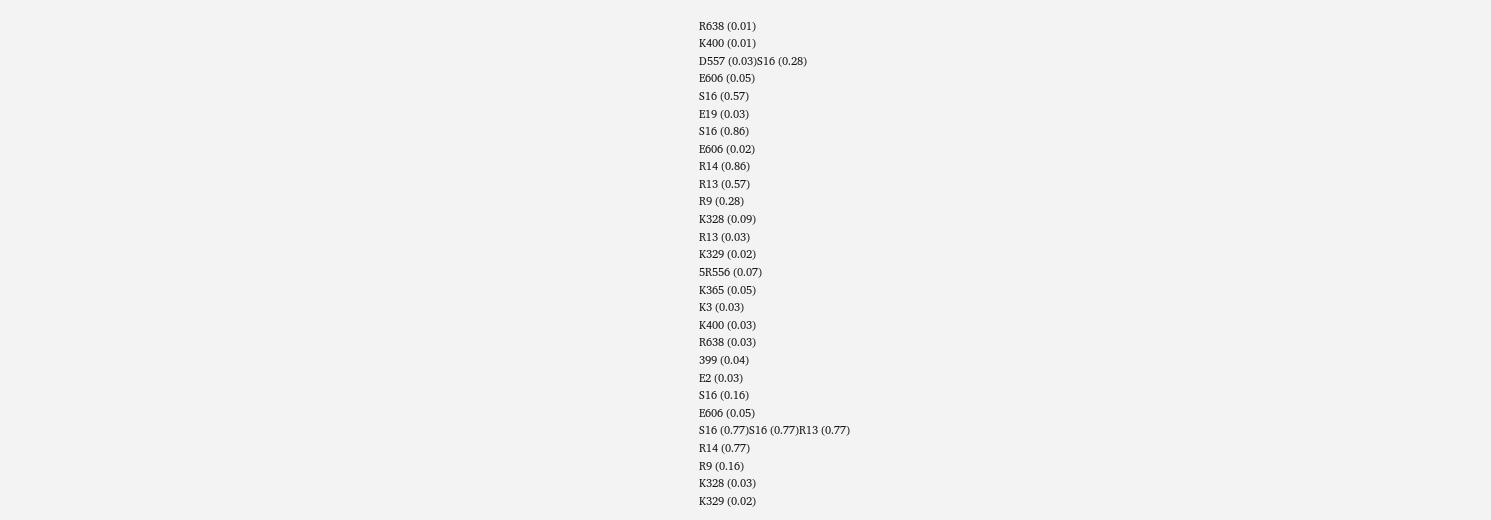R638 (0.01)
K400 (0.01)
D557 (0.03)S16 (0.28)
E606 (0.05)
S16 (0.57)
E19 (0.03)
S16 (0.86)
E606 (0.02)
R14 (0.86)
R13 (0.57)
R9 (0.28)
K328 (0.09)
R13 (0.03)
K329 (0.02)
5R556 (0.07)
K365 (0.05)
K3 (0.03)
K400 (0.03)
R638 (0.03)
399 (0.04)
E2 (0.03)
S16 (0.16)
E606 (0.05)
S16 (0.77)S16 (0.77)R13 (0.77)
R14 (0.77)
R9 (0.16)
K328 (0.03)
K329 (0.02)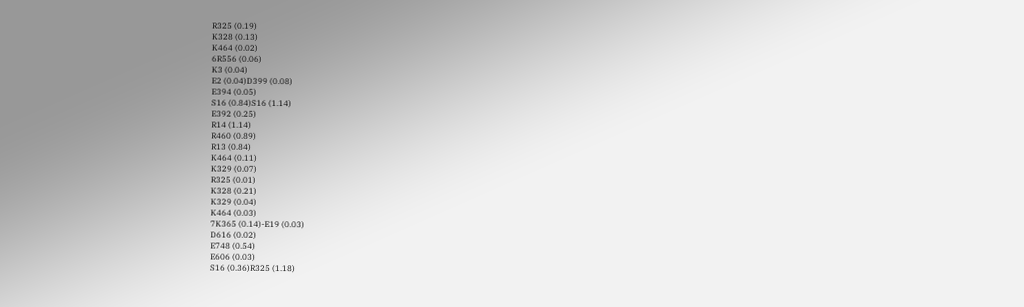R325 (0.19)
K328 (0.13)
K464 (0.02)
6R556 (0.06)
K3 (0.04)
E2 (0.04)D399 (0.08)
E394 (0.05)
S16 (0.84)S16 (1.14)
E392 (0.25)
R14 (1.14)
R460 (0.89)
R13 (0.84)
K464 (0.11)
K329 (0.07)
R325 (0.01)
K328 (0.21)
K329 (0.04)
K464 (0.03)
7K365 (0.14)-E19 (0.03)
D616 (0.02)
E748 (0.54)
E606 (0.03)
S16 (0.36)R325 (1.18)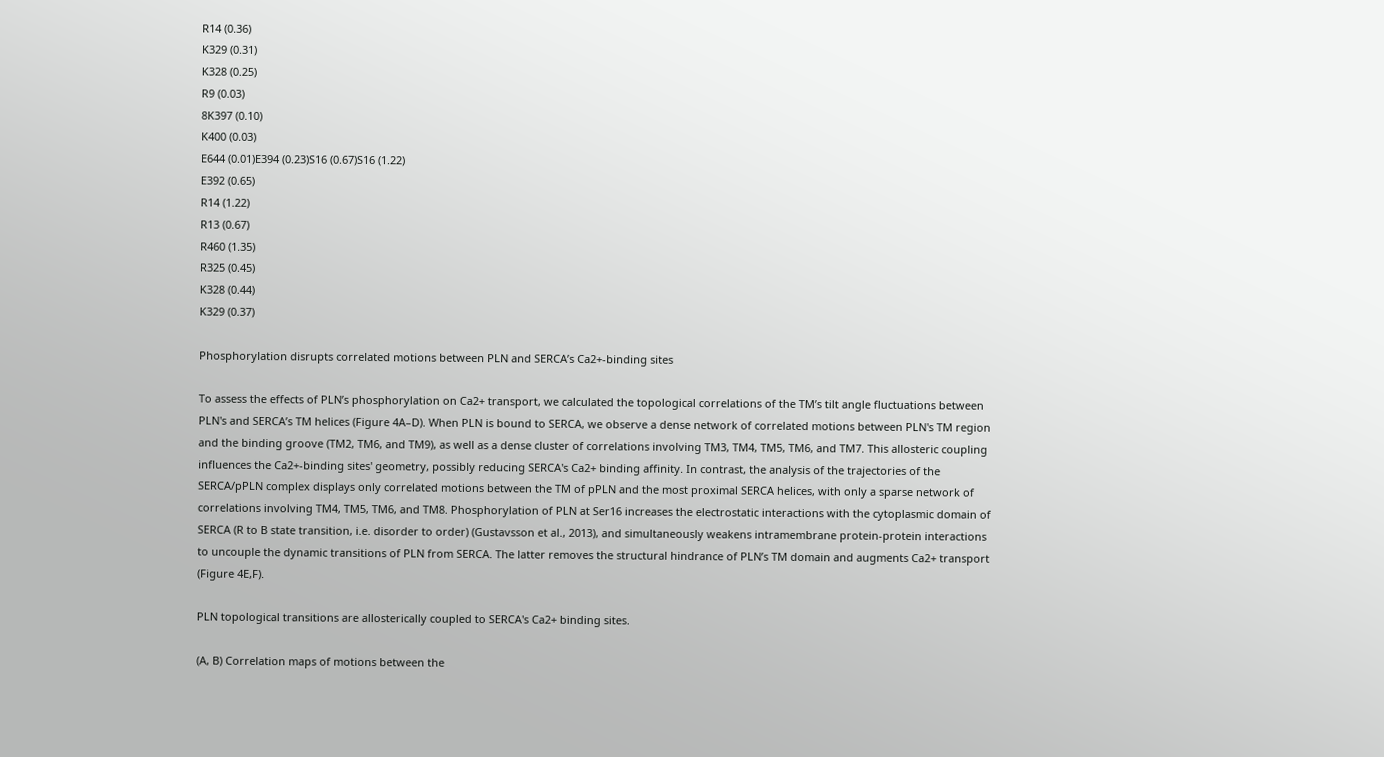R14 (0.36)
K329 (0.31)
K328 (0.25)
R9 (0.03)
8K397 (0.10)
K400 (0.03)
E644 (0.01)E394 (0.23)S16 (0.67)S16 (1.22)
E392 (0.65)
R14 (1.22)
R13 (0.67)
R460 (1.35)
R325 (0.45)
K328 (0.44)
K329 (0.37)

Phosphorylation disrupts correlated motions between PLN and SERCA’s Ca2+-binding sites

To assess the effects of PLN’s phosphorylation on Ca2+ transport, we calculated the topological correlations of the TM’s tilt angle fluctuations between PLN's and SERCA’s TM helices (Figure 4A–D). When PLN is bound to SERCA, we observe a dense network of correlated motions between PLN's TM region and the binding groove (TM2, TM6, and TM9), as well as a dense cluster of correlations involving TM3, TM4, TM5, TM6, and TM7. This allosteric coupling influences the Ca2+-binding sites' geometry, possibly reducing SERCA's Ca2+ binding affinity. In contrast, the analysis of the trajectories of the SERCA/pPLN complex displays only correlated motions between the TM of pPLN and the most proximal SERCA helices, with only a sparse network of correlations involving TM4, TM5, TM6, and TM8. Phosphorylation of PLN at Ser16 increases the electrostatic interactions with the cytoplasmic domain of SERCA (R to B state transition, i.e. disorder to order) (Gustavsson et al., 2013), and simultaneously weakens intramembrane protein-protein interactions to uncouple the dynamic transitions of PLN from SERCA. The latter removes the structural hindrance of PLN’s TM domain and augments Ca2+ transport (Figure 4E,F).

PLN topological transitions are allosterically coupled to SERCA's Ca2+ binding sites.

(A, B) Correlation maps of motions between the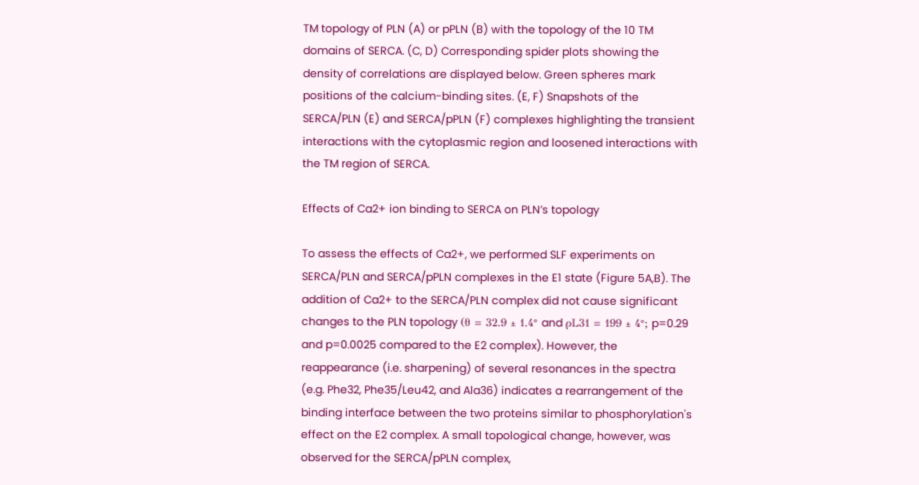TM topology of PLN (A) or pPLN (B) with the topology of the 10 TM domains of SERCA. (C, D) Corresponding spider plots showing the density of correlations are displayed below. Green spheres mark positions of the calcium-binding sites. (E, F) Snapshots of the SERCA/PLN (E) and SERCA/pPLN (F) complexes highlighting the transient interactions with the cytoplasmic region and loosened interactions with the TM region of SERCA.

Effects of Ca2+ ion binding to SERCA on PLN’s topology

To assess the effects of Ca2+, we performed SLF experiments on SERCA/PLN and SERCA/pPLN complexes in the E1 state (Figure 5A,B). The addition of Ca2+ to the SERCA/PLN complex did not cause significant changes to the PLN topology (θ = 32.9 ± 1.4° and ρL31 = 199 ± 4°; p=0.29 and p=0.0025 compared to the E2 complex). However, the reappearance (i.e. sharpening) of several resonances in the spectra (e.g. Phe32, Phe35/Leu42, and Ala36) indicates a rearrangement of the binding interface between the two proteins similar to phosphorylation's effect on the E2 complex. A small topological change, however, was observed for the SERCA/pPLN complex,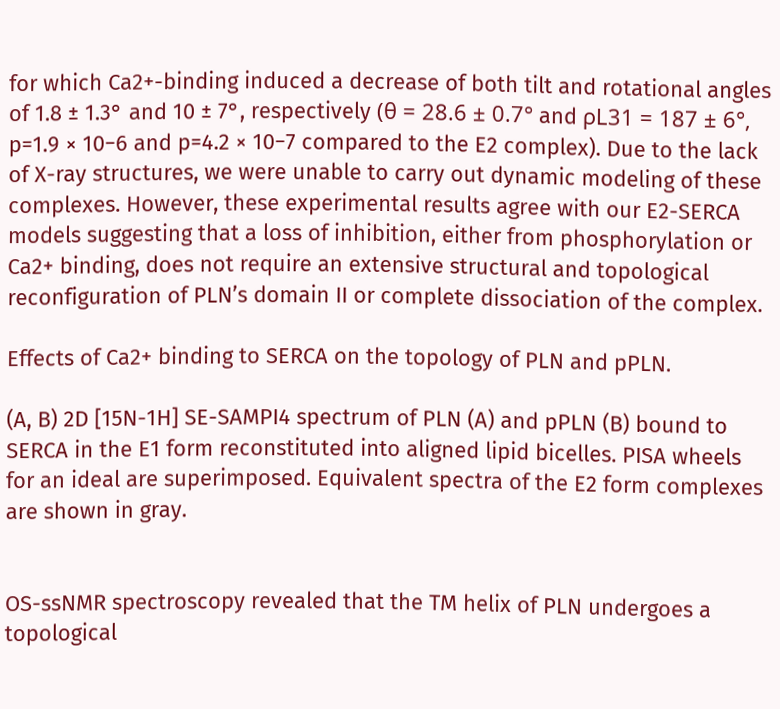for which Ca2+-binding induced a decrease of both tilt and rotational angles of 1.8 ± 1.3° and 10 ± 7°, respectively (θ = 28.6 ± 0.7° and ρL31 = 187 ± 6°, p=1.9 × 10−6 and p=4.2 × 10−7 compared to the E2 complex). Due to the lack of X-ray structures, we were unable to carry out dynamic modeling of these complexes. However, these experimental results agree with our E2-SERCA models suggesting that a loss of inhibition, either from phosphorylation or Ca2+ binding, does not require an extensive structural and topological reconfiguration of PLN’s domain II or complete dissociation of the complex.

Effects of Ca2+ binding to SERCA on the topology of PLN and pPLN.

(A, B) 2D [15N-1H] SE-SAMPI4 spectrum of PLN (A) and pPLN (B) bound to SERCA in the E1 form reconstituted into aligned lipid bicelles. PISA wheels for an ideal are superimposed. Equivalent spectra of the E2 form complexes are shown in gray.


OS-ssNMR spectroscopy revealed that the TM helix of PLN undergoes a topological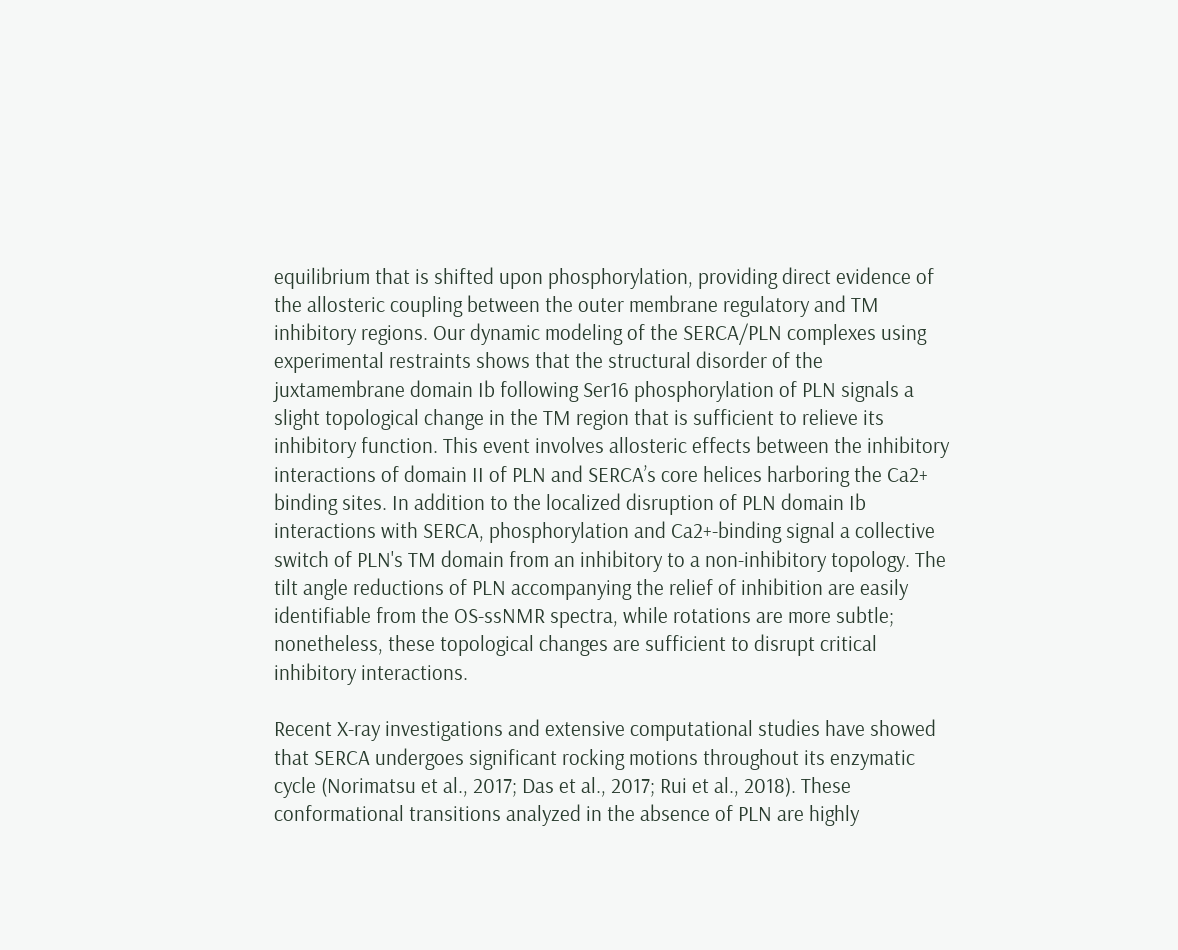equilibrium that is shifted upon phosphorylation, providing direct evidence of the allosteric coupling between the outer membrane regulatory and TM inhibitory regions. Our dynamic modeling of the SERCA/PLN complexes using experimental restraints shows that the structural disorder of the juxtamembrane domain Ib following Ser16 phosphorylation of PLN signals a slight topological change in the TM region that is sufficient to relieve its inhibitory function. This event involves allosteric effects between the inhibitory interactions of domain II of PLN and SERCA’s core helices harboring the Ca2+ binding sites. In addition to the localized disruption of PLN domain Ib interactions with SERCA, phosphorylation and Ca2+-binding signal a collective switch of PLN's TM domain from an inhibitory to a non-inhibitory topology. The tilt angle reductions of PLN accompanying the relief of inhibition are easily identifiable from the OS-ssNMR spectra, while rotations are more subtle; nonetheless, these topological changes are sufficient to disrupt critical inhibitory interactions.

Recent X-ray investigations and extensive computational studies have showed that SERCA undergoes significant rocking motions throughout its enzymatic cycle (Norimatsu et al., 2017; Das et al., 2017; Rui et al., 2018). These conformational transitions analyzed in the absence of PLN are highly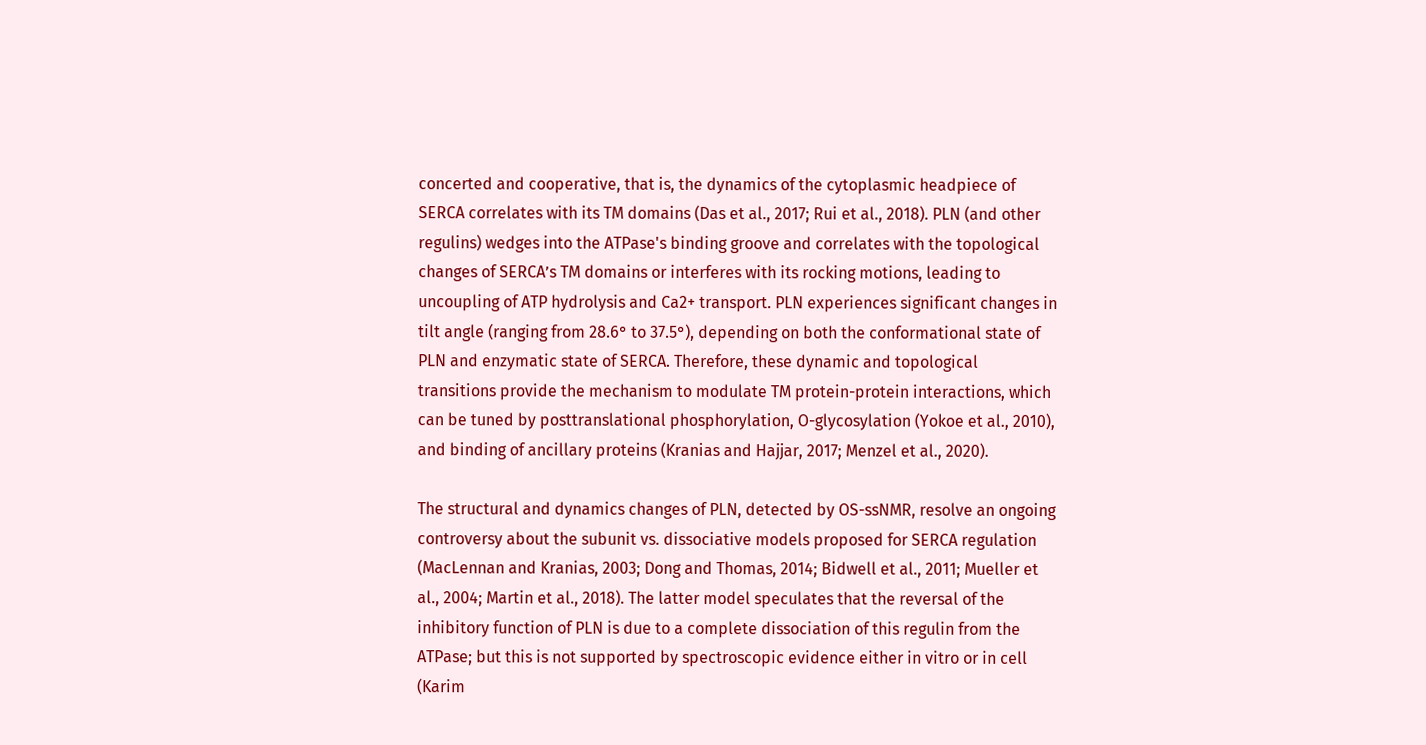concerted and cooperative, that is, the dynamics of the cytoplasmic headpiece of SERCA correlates with its TM domains (Das et al., 2017; Rui et al., 2018). PLN (and other regulins) wedges into the ATPase's binding groove and correlates with the topological changes of SERCA’s TM domains or interferes with its rocking motions, leading to uncoupling of ATP hydrolysis and Ca2+ transport. PLN experiences significant changes in tilt angle (ranging from 28.6° to 37.5°), depending on both the conformational state of PLN and enzymatic state of SERCA. Therefore, these dynamic and topological transitions provide the mechanism to modulate TM protein-protein interactions, which can be tuned by posttranslational phosphorylation, O-glycosylation (Yokoe et al., 2010), and binding of ancillary proteins (Kranias and Hajjar, 2017; Menzel et al., 2020).

The structural and dynamics changes of PLN, detected by OS-ssNMR, resolve an ongoing controversy about the subunit vs. dissociative models proposed for SERCA regulation (MacLennan and Kranias, 2003; Dong and Thomas, 2014; Bidwell et al., 2011; Mueller et al., 2004; Martin et al., 2018). The latter model speculates that the reversal of the inhibitory function of PLN is due to a complete dissociation of this regulin from the ATPase; but this is not supported by spectroscopic evidence either in vitro or in cell (Karim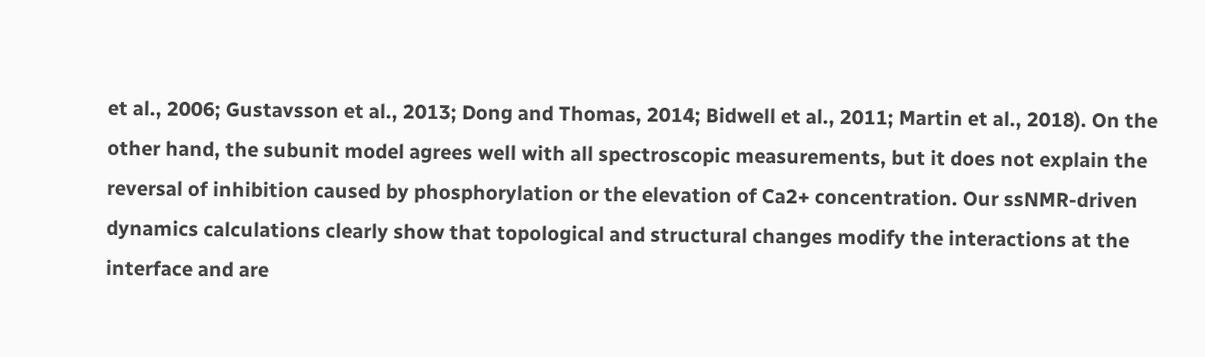et al., 2006; Gustavsson et al., 2013; Dong and Thomas, 2014; Bidwell et al., 2011; Martin et al., 2018). On the other hand, the subunit model agrees well with all spectroscopic measurements, but it does not explain the reversal of inhibition caused by phosphorylation or the elevation of Ca2+ concentration. Our ssNMR-driven dynamics calculations clearly show that topological and structural changes modify the interactions at the interface and are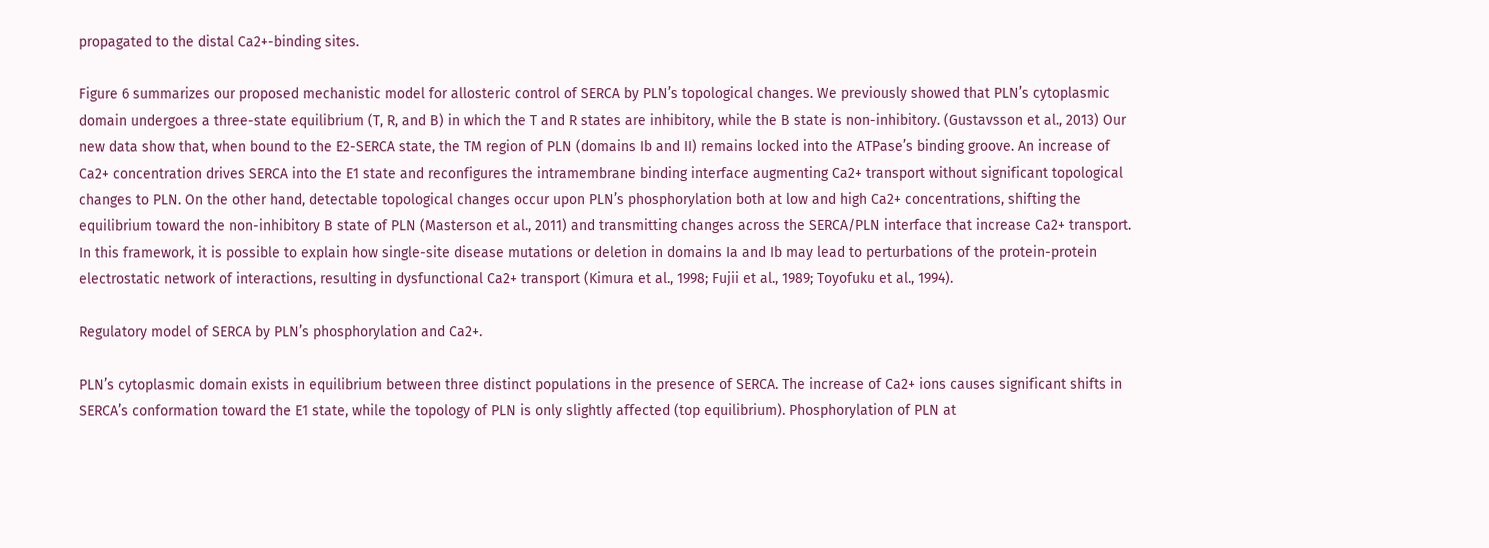propagated to the distal Ca2+-binding sites.

Figure 6 summarizes our proposed mechanistic model for allosteric control of SERCA by PLN’s topological changes. We previously showed that PLN’s cytoplasmic domain undergoes a three-state equilibrium (T, R, and B) in which the T and R states are inhibitory, while the B state is non-inhibitory. (Gustavsson et al., 2013) Our new data show that, when bound to the E2-SERCA state, the TM region of PLN (domains Ib and II) remains locked into the ATPase’s binding groove. An increase of Ca2+ concentration drives SERCA into the E1 state and reconfigures the intramembrane binding interface augmenting Ca2+ transport without significant topological changes to PLN. On the other hand, detectable topological changes occur upon PLN’s phosphorylation both at low and high Ca2+ concentrations, shifting the equilibrium toward the non-inhibitory B state of PLN (Masterson et al., 2011) and transmitting changes across the SERCA/PLN interface that increase Ca2+ transport. In this framework, it is possible to explain how single-site disease mutations or deletion in domains Ia and Ib may lead to perturbations of the protein-protein electrostatic network of interactions, resulting in dysfunctional Ca2+ transport (Kimura et al., 1998; Fujii et al., 1989; Toyofuku et al., 1994).

Regulatory model of SERCA by PLN’s phosphorylation and Ca2+.

PLN’s cytoplasmic domain exists in equilibrium between three distinct populations in the presence of SERCA. The increase of Ca2+ ions causes significant shifts in SERCA’s conformation toward the E1 state, while the topology of PLN is only slightly affected (top equilibrium). Phosphorylation of PLN at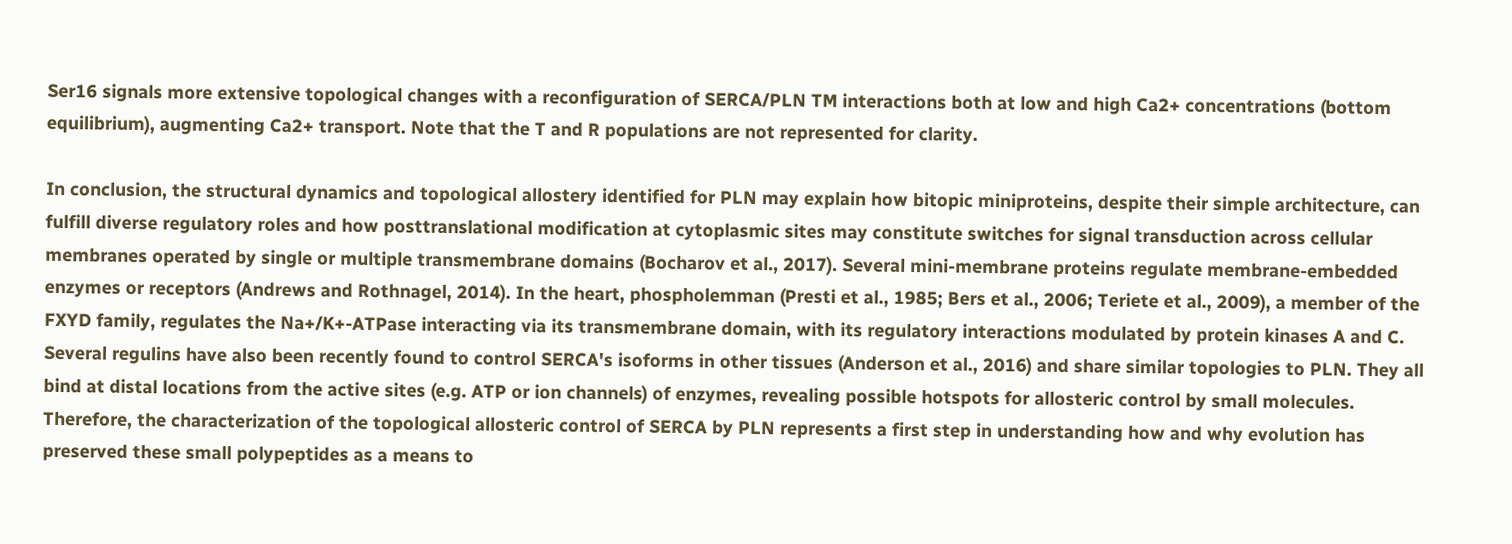Ser16 signals more extensive topological changes with a reconfiguration of SERCA/PLN TM interactions both at low and high Ca2+ concentrations (bottom equilibrium), augmenting Ca2+ transport. Note that the T and R populations are not represented for clarity.

In conclusion, the structural dynamics and topological allostery identified for PLN may explain how bitopic miniproteins, despite their simple architecture, can fulfill diverse regulatory roles and how posttranslational modification at cytoplasmic sites may constitute switches for signal transduction across cellular membranes operated by single or multiple transmembrane domains (Bocharov et al., 2017). Several mini-membrane proteins regulate membrane-embedded enzymes or receptors (Andrews and Rothnagel, 2014). In the heart, phospholemman (Presti et al., 1985; Bers et al., 2006; Teriete et al., 2009), a member of the FXYD family, regulates the Na+/K+-ATPase interacting via its transmembrane domain, with its regulatory interactions modulated by protein kinases A and C. Several regulins have also been recently found to control SERCA's isoforms in other tissues (Anderson et al., 2016) and share similar topologies to PLN. They all bind at distal locations from the active sites (e.g. ATP or ion channels) of enzymes, revealing possible hotspots for allosteric control by small molecules. Therefore, the characterization of the topological allosteric control of SERCA by PLN represents a first step in understanding how and why evolution has preserved these small polypeptides as a means to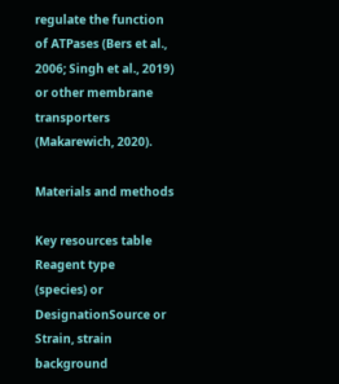regulate the function of ATPases (Bers et al., 2006; Singh et al., 2019) or other membrane transporters (Makarewich, 2020).

Materials and methods

Key resources table
Reagent type
(species) or
DesignationSource or
Strain, strain background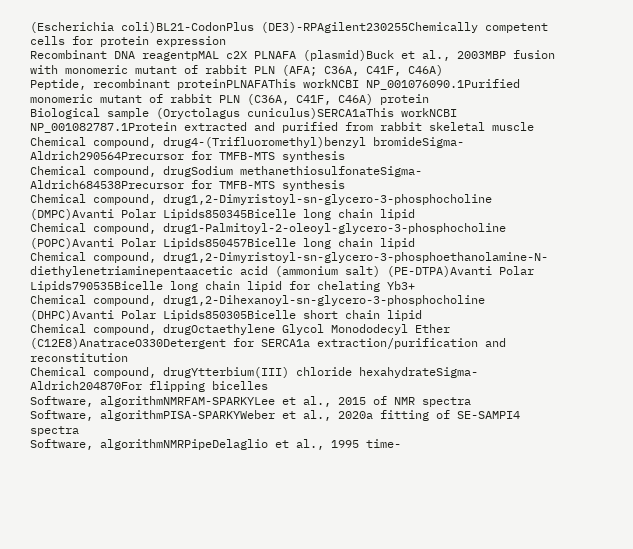(Escherichia coli)BL21-CodonPlus (DE3)-RPAgilent230255Chemically competent cells for protein expression
Recombinant DNA reagentpMAL c2X PLNAFA (plasmid)Buck et al., 2003MBP fusion with monomeric mutant of rabbit PLN (AFA; C36A, C41F, C46A)
Peptide, recombinant proteinPLNAFAThis workNCBI NP_001076090.1Purified monomeric mutant of rabbit PLN (C36A, C41F, C46A) protein
Biological sample (Oryctolagus cuniculus)SERCA1aThis workNCBI NP_001082787.1Protein extracted and purified from rabbit skeletal muscle
Chemical compound, drug4-(Trifluoromethyl)benzyl bromideSigma-Aldrich290564Precursor for TMFB-MTS synthesis
Chemical compound, drugSodium methanethiosulfonateSigma-Aldrich684538Precursor for TMFB-MTS synthesis
Chemical compound, drug1,2-Dimyristoyl-sn-glycero-3-phosphocholine (DMPC)Avanti Polar Lipids850345Bicelle long chain lipid
Chemical compound, drug1-Palmitoyl-2-oleoyl-glycero-3-phosphocholine (POPC)Avanti Polar Lipids850457Bicelle long chain lipid
Chemical compound, drug1,2-Dimyristoyl-sn-glycero-3-phosphoethanolamine-N-diethylenetriaminepentaacetic acid (ammonium salt) (PE-DTPA)Avanti Polar Lipids790535Bicelle long chain lipid for chelating Yb3+
Chemical compound, drug1,2-Dihexanoyl-sn-glycero-3-phosphocholine (DHPC)Avanti Polar Lipids850305Bicelle short chain lipid
Chemical compound, drugOctaethylene Glycol Monododecyl Ether (C12E8)AnatraceO330Detergent for SERCA1a extraction/purification and reconstitution
Chemical compound, drugYtterbium(III) chloride hexahydrateSigma-Aldrich204870For flipping bicelles
Software, algorithmNMRFAM-SPARKYLee et al., 2015 of NMR spectra
Software, algorithmPISA-SPARKYWeber et al., 2020a fitting of SE-SAMPI4 spectra
Software, algorithmNMRPipeDelaglio et al., 1995 time-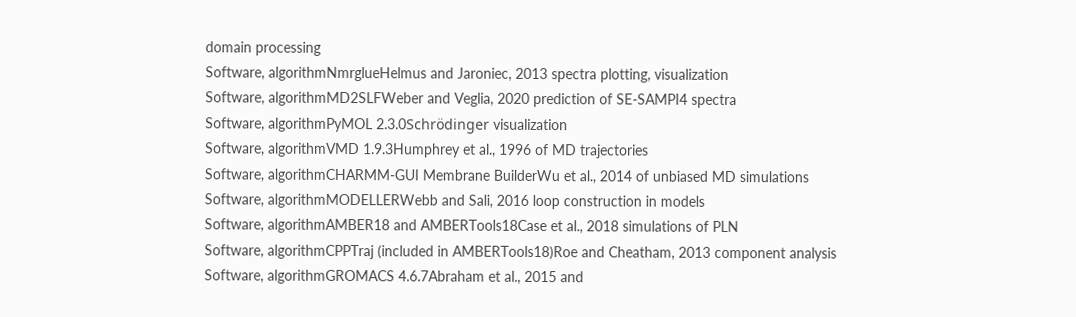domain processing
Software, algorithmNmrglueHelmus and Jaroniec, 2013 spectra plotting, visualization
Software, algorithmMD2SLFWeber and Veglia, 2020 prediction of SE-SAMPI4 spectra
Software, algorithmPyMOL 2.3.0Schrödinger visualization
Software, algorithmVMD 1.9.3Humphrey et al., 1996 of MD trajectories
Software, algorithmCHARMM-GUI Membrane BuilderWu et al., 2014 of unbiased MD simulations
Software, algorithmMODELLERWebb and Sali, 2016 loop construction in models
Software, algorithmAMBER18 and AMBERTools18Case et al., 2018 simulations of PLN
Software, algorithmCPPTraj (included in AMBERTools18)Roe and Cheatham, 2013 component analysis
Software, algorithmGROMACS 4.6.7Abraham et al., 2015 and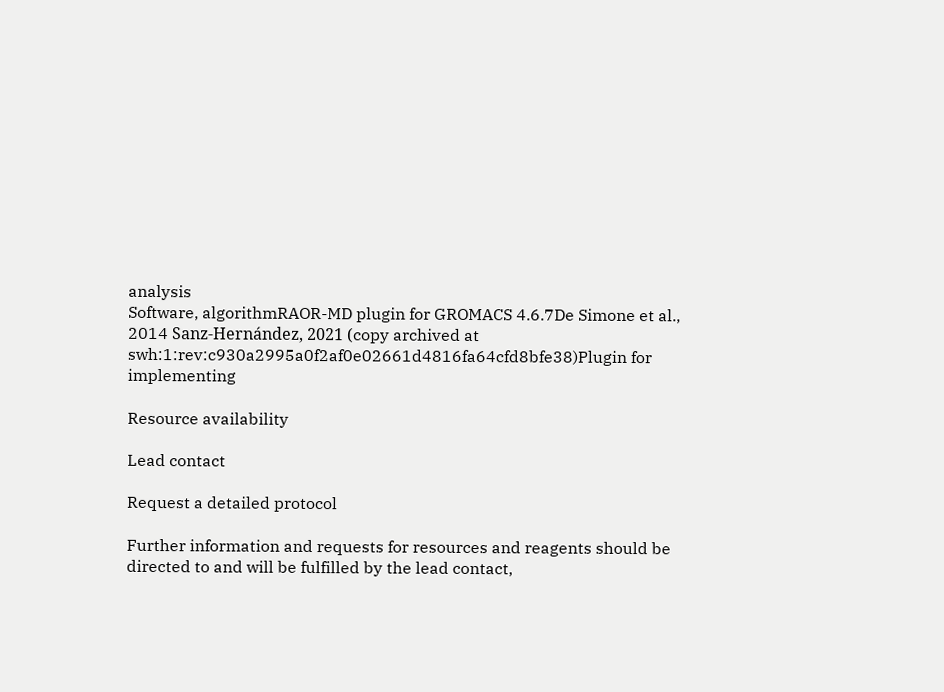analysis
Software, algorithmRAOR-MD plugin for GROMACS 4.6.7De Simone et al., 2014 Sanz-Hernández, 2021 (copy archived at swh:1:rev:c930a2995a0f2af0e02661d4816fa64cfd8bfe38)Plugin for implementing

Resource availability

Lead contact

Request a detailed protocol

Further information and requests for resources and reagents should be directed to and will be fulfilled by the lead contact,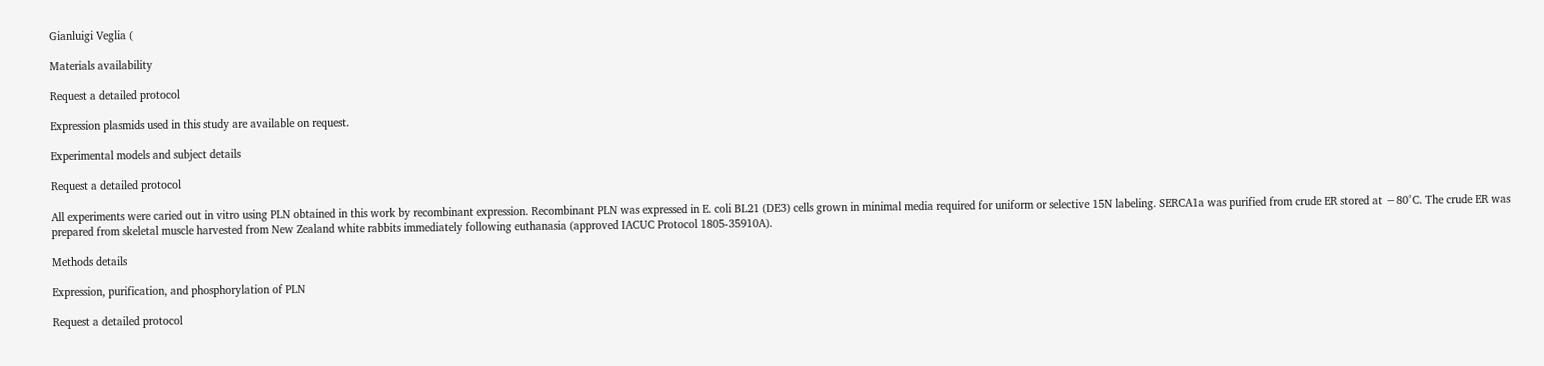Gianluigi Veglia (

Materials availability

Request a detailed protocol

Expression plasmids used in this study are available on request.

Experimental models and subject details

Request a detailed protocol

All experiments were caried out in vitro using PLN obtained in this work by recombinant expression. Recombinant PLN was expressed in E. coli BL21 (DE3) cells grown in minimal media required for uniform or selective 15N labeling. SERCA1a was purified from crude ER stored at −80°C. The crude ER was prepared from skeletal muscle harvested from New Zealand white rabbits immediately following euthanasia (approved IACUC Protocol 1805-35910A).

Methods details

Expression, purification, and phosphorylation of PLN

Request a detailed protocol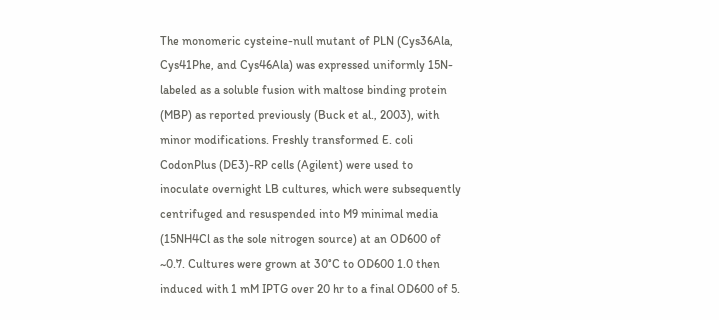The monomeric cysteine-null mutant of PLN (Cys36Ala, Cys41Phe, and Cys46Ala) was expressed uniformly 15N-labeled as a soluble fusion with maltose binding protein (MBP) as reported previously (Buck et al., 2003), with minor modifications. Freshly transformed E. coli CodonPlus (DE3)-RP cells (Agilent) were used to inoculate overnight LB cultures, which were subsequently centrifuged and resuspended into M9 minimal media (15NH4Cl as the sole nitrogen source) at an OD600 of ~0.7. Cultures were grown at 30°C to OD600 1.0 then induced with 1 mM IPTG over 20 hr to a final OD600 of 5.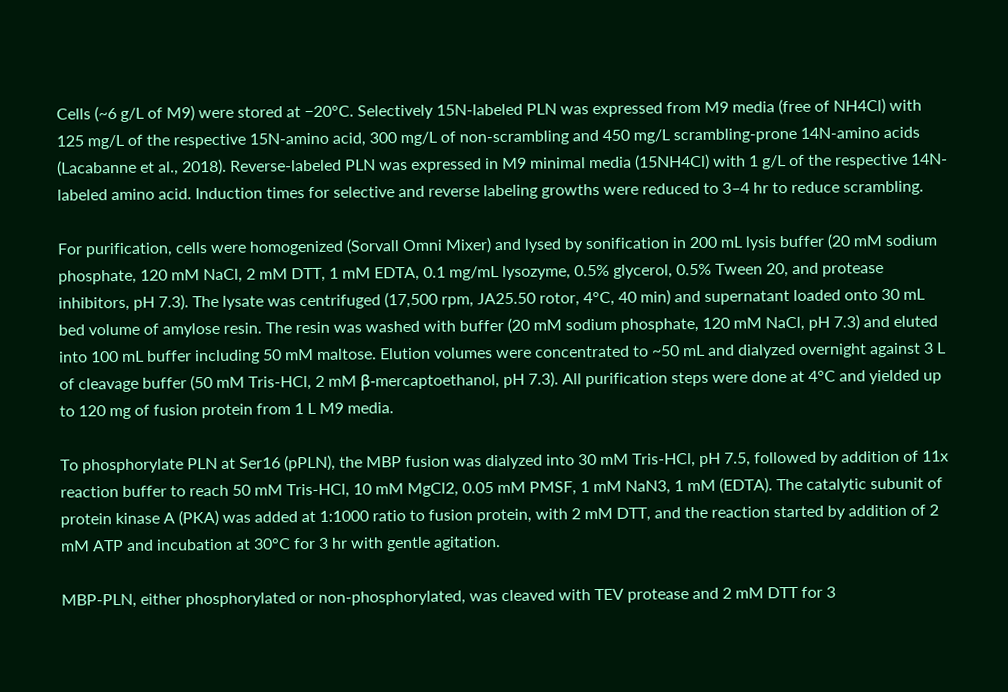Cells (~6 g/L of M9) were stored at −20°C. Selectively 15N-labeled PLN was expressed from M9 media (free of NH4Cl) with 125 mg/L of the respective 15N-amino acid, 300 mg/L of non-scrambling and 450 mg/L scrambling-prone 14N-amino acids (Lacabanne et al., 2018). Reverse-labeled PLN was expressed in M9 minimal media (15NH4Cl) with 1 g/L of the respective 14N-labeled amino acid. Induction times for selective and reverse labeling growths were reduced to 3–4 hr to reduce scrambling.

For purification, cells were homogenized (Sorvall Omni Mixer) and lysed by sonification in 200 mL lysis buffer (20 mM sodium phosphate, 120 mM NaCl, 2 mM DTT, 1 mM EDTA, 0.1 mg/mL lysozyme, 0.5% glycerol, 0.5% Tween 20, and protease inhibitors, pH 7.3). The lysate was centrifuged (17,500 rpm, JA25.50 rotor, 4°C, 40 min) and supernatant loaded onto 30 mL bed volume of amylose resin. The resin was washed with buffer (20 mM sodium phosphate, 120 mM NaCl, pH 7.3) and eluted into 100 mL buffer including 50 mM maltose. Elution volumes were concentrated to ~50 mL and dialyzed overnight against 3 L of cleavage buffer (50 mM Tris-HCl, 2 mM β-mercaptoethanol, pH 7.3). All purification steps were done at 4°C and yielded up to 120 mg of fusion protein from 1 L M9 media.

To phosphorylate PLN at Ser16 (pPLN), the MBP fusion was dialyzed into 30 mM Tris-HCl, pH 7.5, followed by addition of 11x reaction buffer to reach 50 mM Tris-HCl, 10 mM MgCl2, 0.05 mM PMSF, 1 mM NaN3, 1 mM (EDTA). The catalytic subunit of protein kinase A (PKA) was added at 1:1000 ratio to fusion protein, with 2 mM DTT, and the reaction started by addition of 2 mM ATP and incubation at 30°C for 3 hr with gentle agitation.

MBP-PLN, either phosphorylated or non-phosphorylated, was cleaved with TEV protease and 2 mM DTT for 3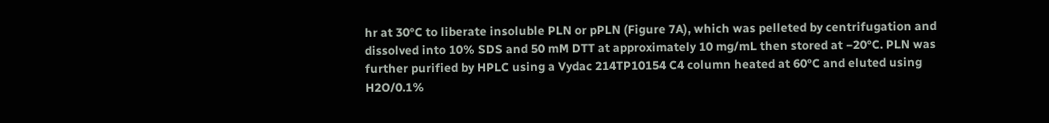hr at 30°C to liberate insoluble PLN or pPLN (Figure 7A), which was pelleted by centrifugation and dissolved into 10% SDS and 50 mM DTT at approximately 10 mg/mL then stored at −20°C. PLN was further purified by HPLC using a Vydac 214TP10154 C4 column heated at 60°C and eluted using H2O/0.1%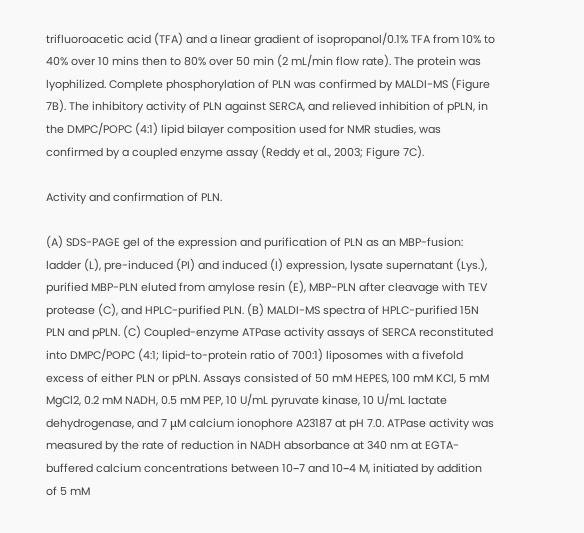trifluoroacetic acid (TFA) and a linear gradient of isopropanol/0.1% TFA from 10% to 40% over 10 mins then to 80% over 50 min (2 mL/min flow rate). The protein was lyophilized. Complete phosphorylation of PLN was confirmed by MALDI-MS (Figure 7B). The inhibitory activity of PLN against SERCA, and relieved inhibition of pPLN, in the DMPC/POPC (4:1) lipid bilayer composition used for NMR studies, was confirmed by a coupled enzyme assay (Reddy et al., 2003; Figure 7C).

Activity and confirmation of PLN.

(A) SDS-PAGE gel of the expression and purification of PLN as an MBP-fusion: ladder (L), pre-induced (PI) and induced (I) expression, lysate supernatant (Lys.), purified MBP-PLN eluted from amylose resin (E), MBP-PLN after cleavage with TEV protease (C), and HPLC-purified PLN. (B) MALDI-MS spectra of HPLC-purified 15N PLN and pPLN. (C) Coupled-enzyme ATPase activity assays of SERCA reconstituted into DMPC/POPC (4:1; lipid-to-protein ratio of 700:1) liposomes with a fivefold excess of either PLN or pPLN. Assays consisted of 50 mM HEPES, 100 mM KCl, 5 mM MgCl2, 0.2 mM NADH, 0.5 mM PEP, 10 U/mL pyruvate kinase, 10 U/mL lactate dehydrogenase, and 7 μM calcium ionophore A23187 at pH 7.0. ATPase activity was measured by the rate of reduction in NADH absorbance at 340 nm at EGTA-buffered calcium concentrations between 10−7 and 10−4 M, initiated by addition of 5 mM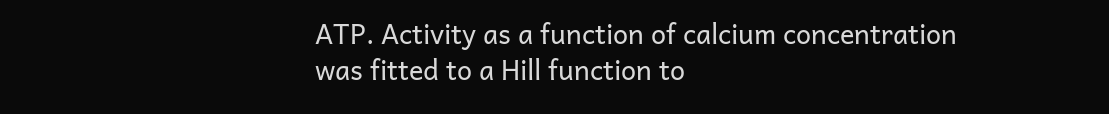ATP. Activity as a function of calcium concentration was fitted to a Hill function to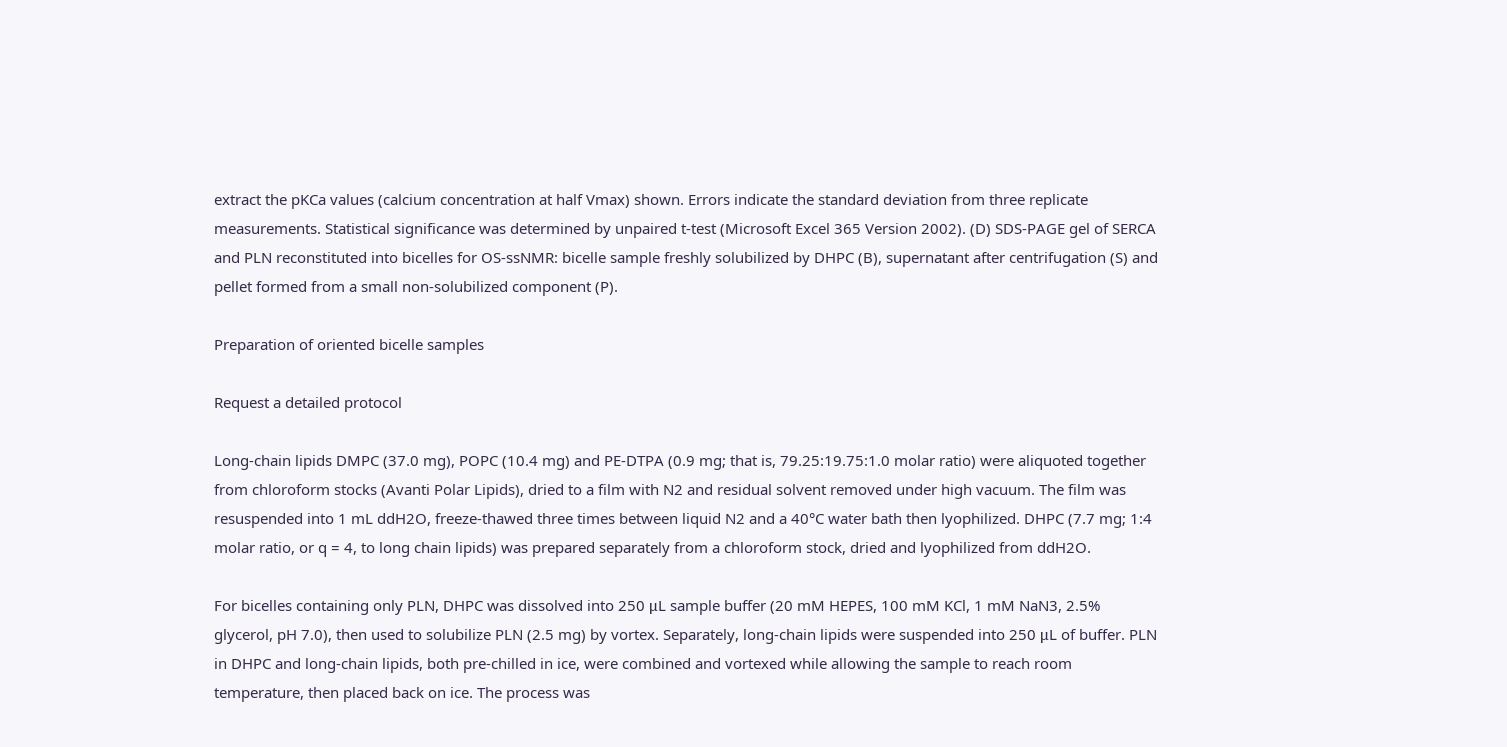extract the pKCa values (calcium concentration at half Vmax) shown. Errors indicate the standard deviation from three replicate measurements. Statistical significance was determined by unpaired t-test (Microsoft Excel 365 Version 2002). (D) SDS-PAGE gel of SERCA and PLN reconstituted into bicelles for OS-ssNMR: bicelle sample freshly solubilized by DHPC (B), supernatant after centrifugation (S) and pellet formed from a small non-solubilized component (P).

Preparation of oriented bicelle samples

Request a detailed protocol

Long-chain lipids DMPC (37.0 mg), POPC (10.4 mg) and PE-DTPA (0.9 mg; that is, 79.25:19.75:1.0 molar ratio) were aliquoted together from chloroform stocks (Avanti Polar Lipids), dried to a film with N2 and residual solvent removed under high vacuum. The film was resuspended into 1 mL ddH2O, freeze-thawed three times between liquid N2 and a 40°C water bath then lyophilized. DHPC (7.7 mg; 1:4 molar ratio, or q = 4, to long chain lipids) was prepared separately from a chloroform stock, dried and lyophilized from ddH2O.

For bicelles containing only PLN, DHPC was dissolved into 250 μL sample buffer (20 mM HEPES, 100 mM KCl, 1 mM NaN3, 2.5% glycerol, pH 7.0), then used to solubilize PLN (2.5 mg) by vortex. Separately, long-chain lipids were suspended into 250 μL of buffer. PLN in DHPC and long-chain lipids, both pre-chilled in ice, were combined and vortexed while allowing the sample to reach room temperature, then placed back on ice. The process was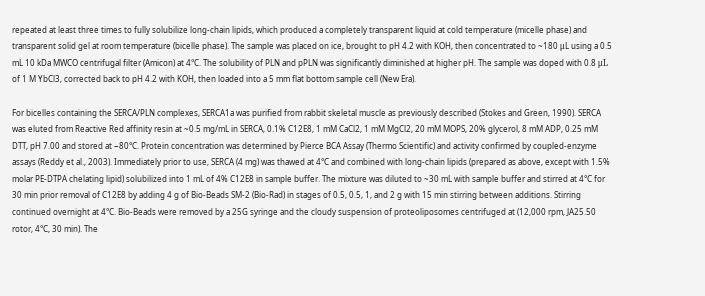repeated at least three times to fully solubilize long-chain lipids, which produced a completely transparent liquid at cold temperature (micelle phase) and transparent solid gel at room temperature (bicelle phase). The sample was placed on ice, brought to pH 4.2 with KOH, then concentrated to ~180 μL using a 0.5 mL 10 kDa MWCO centrifugal filter (Amicon) at 4°C. The solubility of PLN and pPLN was significantly diminished at higher pH. The sample was doped with 0.8 μL of 1 M YbCl3, corrected back to pH 4.2 with KOH, then loaded into a 5 mm flat bottom sample cell (New Era).

For bicelles containing the SERCA/PLN complexes, SERCA1a was purified from rabbit skeletal muscle as previously described (Stokes and Green, 1990). SERCA was eluted from Reactive Red affinity resin at ~0.5 mg/mL in SERCA, 0.1% C12E8, 1 mM CaCl2, 1 mM MgCl2, 20 mM MOPS, 20% glycerol, 8 mM ADP, 0.25 mM DTT, pH 7.00 and stored at −80°C. Protein concentration was determined by Pierce BCA Assay (Thermo Scientific) and activity confirmed by coupled-enzyme assays (Reddy et al., 2003). Immediately prior to use, SERCA (4 mg) was thawed at 4°C and combined with long-chain lipids (prepared as above, except with 1.5% molar PE-DTPA chelating lipid) solubilized into 1 mL of 4% C12E8 in sample buffer. The mixture was diluted to ~30 mL with sample buffer and stirred at 4°C for 30 min prior removal of C12E8 by adding 4 g of Bio-Beads SM-2 (Bio-Rad) in stages of 0.5, 0.5, 1, and 2 g with 15 min stirring between additions. Stirring continued overnight at 4°C. Bio-Beads were removed by a 25G syringe and the cloudy suspension of proteoliposomes centrifuged at (12,000 rpm, JA25.50 rotor, 4°C, 30 min). The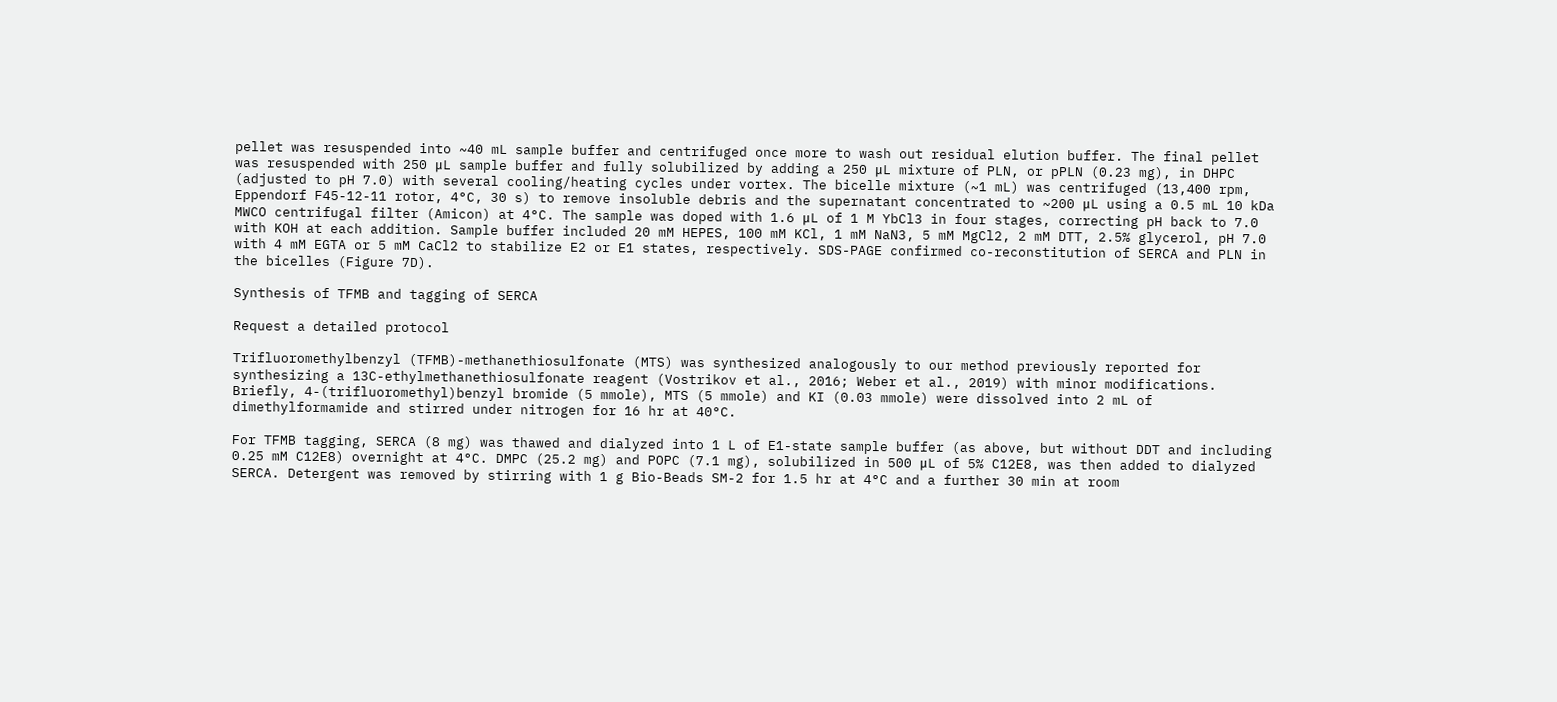pellet was resuspended into ~40 mL sample buffer and centrifuged once more to wash out residual elution buffer. The final pellet was resuspended with 250 μL sample buffer and fully solubilized by adding a 250 μL mixture of PLN, or pPLN (0.23 mg), in DHPC (adjusted to pH 7.0) with several cooling/heating cycles under vortex. The bicelle mixture (~1 mL) was centrifuged (13,400 rpm, Eppendorf F45-12-11 rotor, 4°C, 30 s) to remove insoluble debris and the supernatant concentrated to ~200 μL using a 0.5 mL 10 kDa MWCO centrifugal filter (Amicon) at 4°C. The sample was doped with 1.6 μL of 1 M YbCl3 in four stages, correcting pH back to 7.0 with KOH at each addition. Sample buffer included 20 mM HEPES, 100 mM KCl, 1 mM NaN3, 5 mM MgCl2, 2 mM DTT, 2.5% glycerol, pH 7.0 with 4 mM EGTA or 5 mM CaCl2 to stabilize E2 or E1 states, respectively. SDS-PAGE confirmed co-reconstitution of SERCA and PLN in the bicelles (Figure 7D).

Synthesis of TFMB and tagging of SERCA

Request a detailed protocol

Trifluoromethylbenzyl (TFMB)-methanethiosulfonate (MTS) was synthesized analogously to our method previously reported for synthesizing a 13C-ethylmethanethiosulfonate reagent (Vostrikov et al., 2016; Weber et al., 2019) with minor modifications. Briefly, 4-(trifluoromethyl)benzyl bromide (5 mmole), MTS (5 mmole) and KI (0.03 mmole) were dissolved into 2 mL of dimethylformamide and stirred under nitrogen for 16 hr at 40°C.

For TFMB tagging, SERCA (8 mg) was thawed and dialyzed into 1 L of E1-state sample buffer (as above, but without DDT and including 0.25 mM C12E8) overnight at 4°C. DMPC (25.2 mg) and POPC (7.1 mg), solubilized in 500 μL of 5% C12E8, was then added to dialyzed SERCA. Detergent was removed by stirring with 1 g Bio-Beads SM-2 for 1.5 hr at 4°C and a further 30 min at room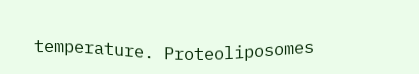temperature. Proteoliposomes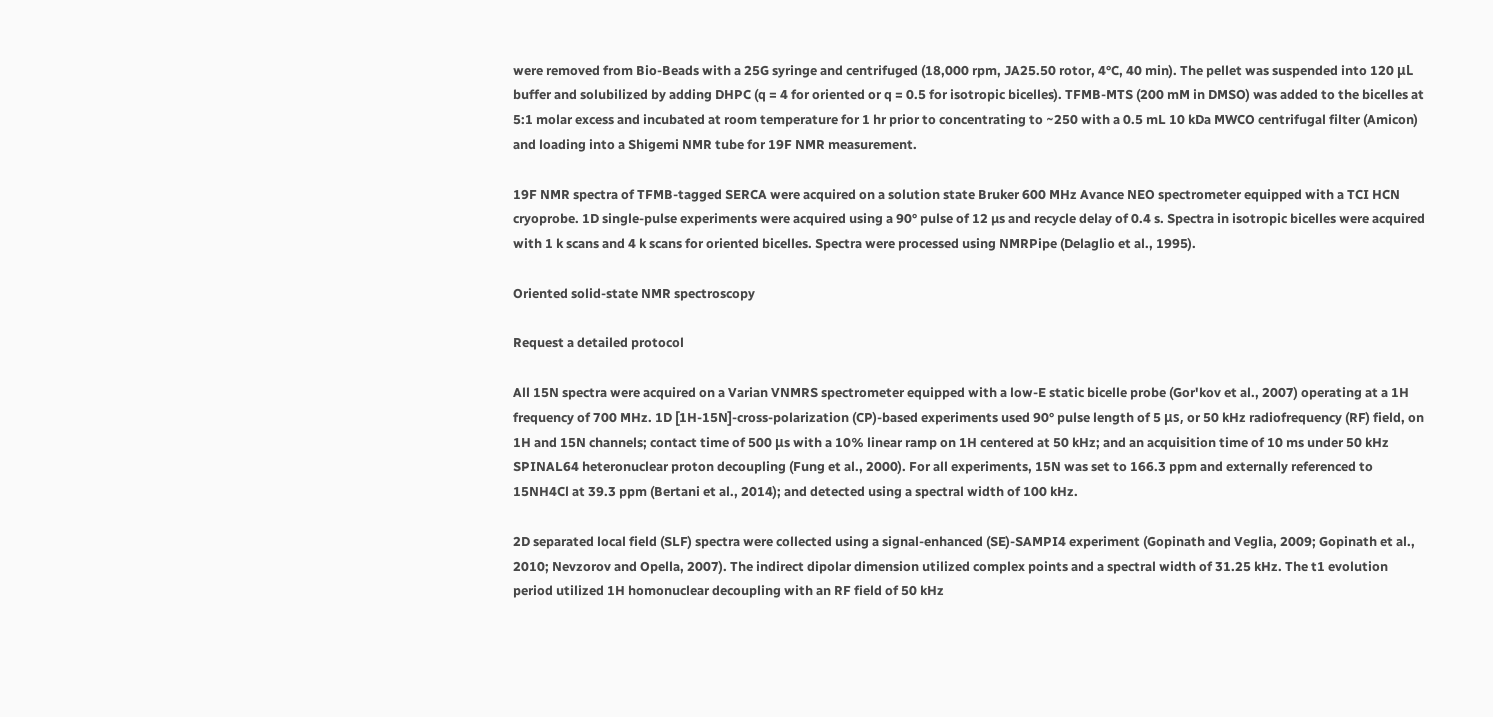were removed from Bio-Beads with a 25G syringe and centrifuged (18,000 rpm, JA25.50 rotor, 4°C, 40 min). The pellet was suspended into 120 μL buffer and solubilized by adding DHPC (q = 4 for oriented or q = 0.5 for isotropic bicelles). TFMB-MTS (200 mM in DMSO) was added to the bicelles at 5:1 molar excess and incubated at room temperature for 1 hr prior to concentrating to ~250 with a 0.5 mL 10 kDa MWCO centrifugal filter (Amicon) and loading into a Shigemi NMR tube for 19F NMR measurement.

19F NMR spectra of TFMB-tagged SERCA were acquired on a solution state Bruker 600 MHz Avance NEO spectrometer equipped with a TCI HCN cryoprobe. 1D single-pulse experiments were acquired using a 90° pulse of 12 µs and recycle delay of 0.4 s. Spectra in isotropic bicelles were acquired with 1 k scans and 4 k scans for oriented bicelles. Spectra were processed using NMRPipe (Delaglio et al., 1995).

Oriented solid-state NMR spectroscopy

Request a detailed protocol

All 15N spectra were acquired on a Varian VNMRS spectrometer equipped with a low-E static bicelle probe (Gor'kov et al., 2007) operating at a 1H frequency of 700 MHz. 1D [1H-15N]-cross-polarization (CP)-based experiments used 90° pulse length of 5 μs, or 50 kHz radiofrequency (RF) field, on 1H and 15N channels; contact time of 500 μs with a 10% linear ramp on 1H centered at 50 kHz; and an acquisition time of 10 ms under 50 kHz SPINAL64 heteronuclear proton decoupling (Fung et al., 2000). For all experiments, 15N was set to 166.3 ppm and externally referenced to 15NH4Cl at 39.3 ppm (Bertani et al., 2014); and detected using a spectral width of 100 kHz.

2D separated local field (SLF) spectra were collected using a signal-enhanced (SE)-SAMPI4 experiment (Gopinath and Veglia, 2009; Gopinath et al., 2010; Nevzorov and Opella, 2007). The indirect dipolar dimension utilized complex points and a spectral width of 31.25 kHz. The t1 evolution period utilized 1H homonuclear decoupling with an RF field of 50 kHz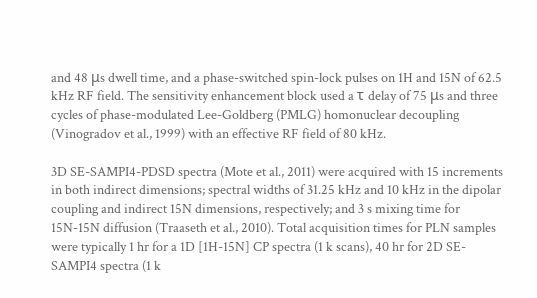and 48 μs dwell time, and a phase-switched spin-lock pulses on 1H and 15N of 62.5 kHz RF field. The sensitivity enhancement block used a τ delay of 75 μs and three cycles of phase-modulated Lee-Goldberg (PMLG) homonuclear decoupling (Vinogradov et al., 1999) with an effective RF field of 80 kHz.

3D SE-SAMPI4-PDSD spectra (Mote et al., 2011) were acquired with 15 increments in both indirect dimensions; spectral widths of 31.25 kHz and 10 kHz in the dipolar coupling and indirect 15N dimensions, respectively; and 3 s mixing time for 15N-15N diffusion (Traaseth et al., 2010). Total acquisition times for PLN samples were typically 1 hr for a 1D [1H-15N] CP spectra (1 k scans), 40 hr for 2D SE-SAMPI4 spectra (1 k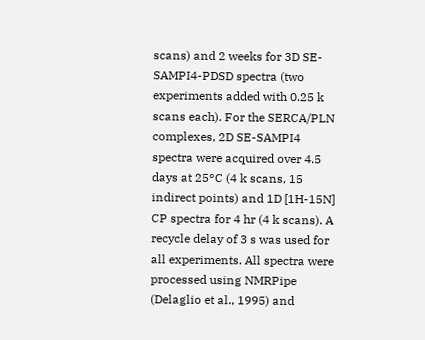scans) and 2 weeks for 3D SE-SAMPI4-PDSD spectra (two experiments added with 0.25 k scans each). For the SERCA/PLN complexes, 2D SE-SAMPI4 spectra were acquired over 4.5 days at 25°C (4 k scans, 15 indirect points) and 1D [1H-15N] CP spectra for 4 hr (4 k scans). A recycle delay of 3 s was used for all experiments. All spectra were processed using NMRPipe (Delaglio et al., 1995) and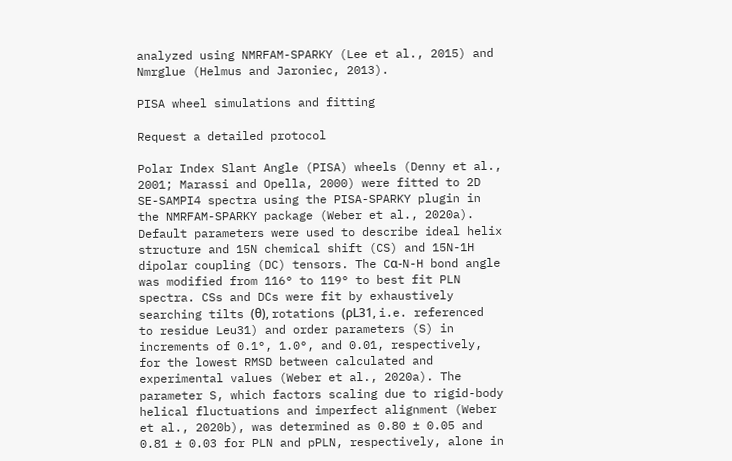analyzed using NMRFAM-SPARKY (Lee et al., 2015) and Nmrglue (Helmus and Jaroniec, 2013).

PISA wheel simulations and fitting

Request a detailed protocol

Polar Index Slant Angle (PISA) wheels (Denny et al., 2001; Marassi and Opella, 2000) were fitted to 2D SE-SAMPI4 spectra using the PISA-SPARKY plugin in the NMRFAM-SPARKY package (Weber et al., 2020a). Default parameters were used to describe ideal helix structure and 15N chemical shift (CS) and 15N-1H dipolar coupling (DC) tensors. The Cα-N-H bond angle was modified from 116° to 119° to best fit PLN spectra. CSs and DCs were fit by exhaustively searching tilts (θ), rotations (ρL31, i.e. referenced to residue Leu31) and order parameters (S) in increments of 0.1°, 1.0°, and 0.01, respectively, for the lowest RMSD between calculated and experimental values (Weber et al., 2020a). The parameter S, which factors scaling due to rigid-body helical fluctuations and imperfect alignment (Weber et al., 2020b), was determined as 0.80 ± 0.05 and 0.81 ± 0.03 for PLN and pPLN, respectively, alone in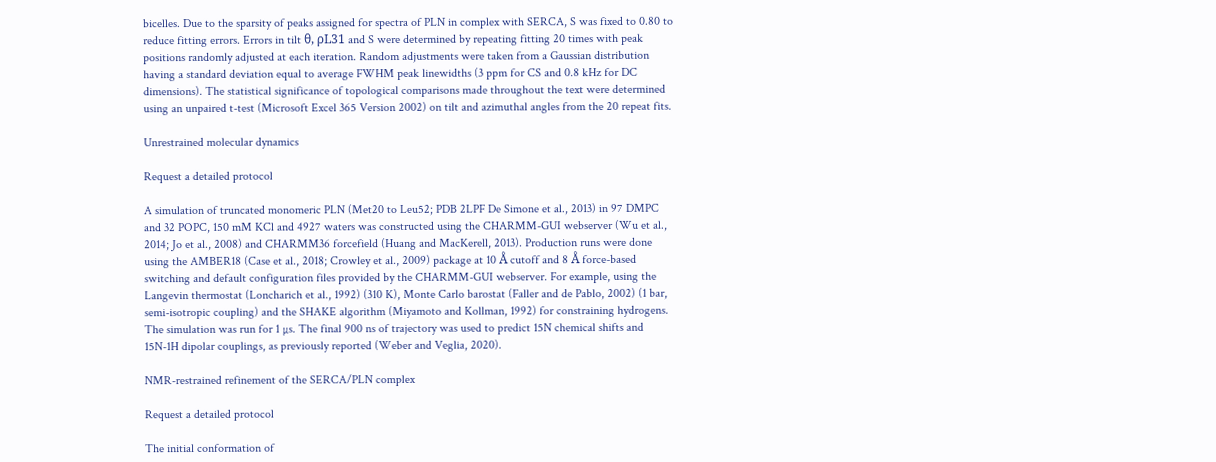bicelles. Due to the sparsity of peaks assigned for spectra of PLN in complex with SERCA, S was fixed to 0.80 to reduce fitting errors. Errors in tilt θ, ρL31 and S were determined by repeating fitting 20 times with peak positions randomly adjusted at each iteration. Random adjustments were taken from a Gaussian distribution having a standard deviation equal to average FWHM peak linewidths (3 ppm for CS and 0.8 kHz for DC dimensions). The statistical significance of topological comparisons made throughout the text were determined using an unpaired t-test (Microsoft Excel 365 Version 2002) on tilt and azimuthal angles from the 20 repeat fits.

Unrestrained molecular dynamics

Request a detailed protocol

A simulation of truncated monomeric PLN (Met20 to Leu52; PDB 2LPF De Simone et al., 2013) in 97 DMPC and 32 POPC, 150 mM KCl and 4927 waters was constructed using the CHARMM-GUI webserver (Wu et al., 2014; Jo et al., 2008) and CHARMM36 forcefield (Huang and MacKerell, 2013). Production runs were done using the AMBER18 (Case et al., 2018; Crowley et al., 2009) package at 10 Å cutoff and 8 Å force-based switching and default configuration files provided by the CHARMM-GUI webserver. For example, using the Langevin thermostat (Loncharich et al., 1992) (310 K), Monte Carlo barostat (Faller and de Pablo, 2002) (1 bar, semi-isotropic coupling) and the SHAKE algorithm (Miyamoto and Kollman, 1992) for constraining hydrogens. The simulation was run for 1 µs. The final 900 ns of trajectory was used to predict 15N chemical shifts and 15N-1H dipolar couplings, as previously reported (Weber and Veglia, 2020).

NMR-restrained refinement of the SERCA/PLN complex

Request a detailed protocol

The initial conformation of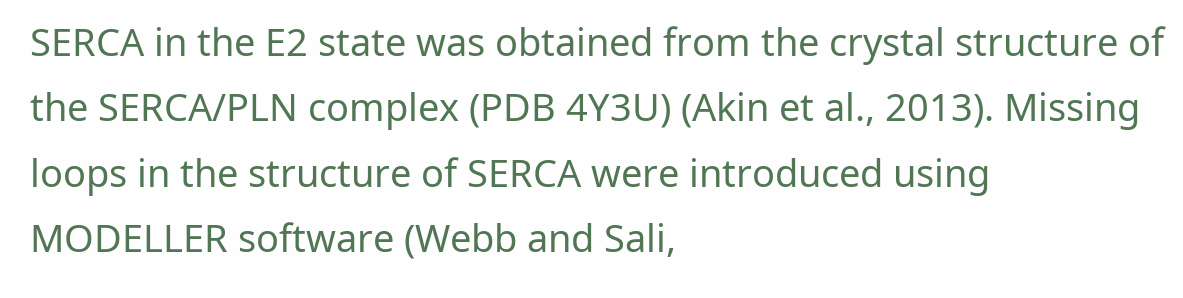SERCA in the E2 state was obtained from the crystal structure of the SERCA/PLN complex (PDB 4Y3U) (Akin et al., 2013). Missing loops in the structure of SERCA were introduced using MODELLER software (Webb and Sali,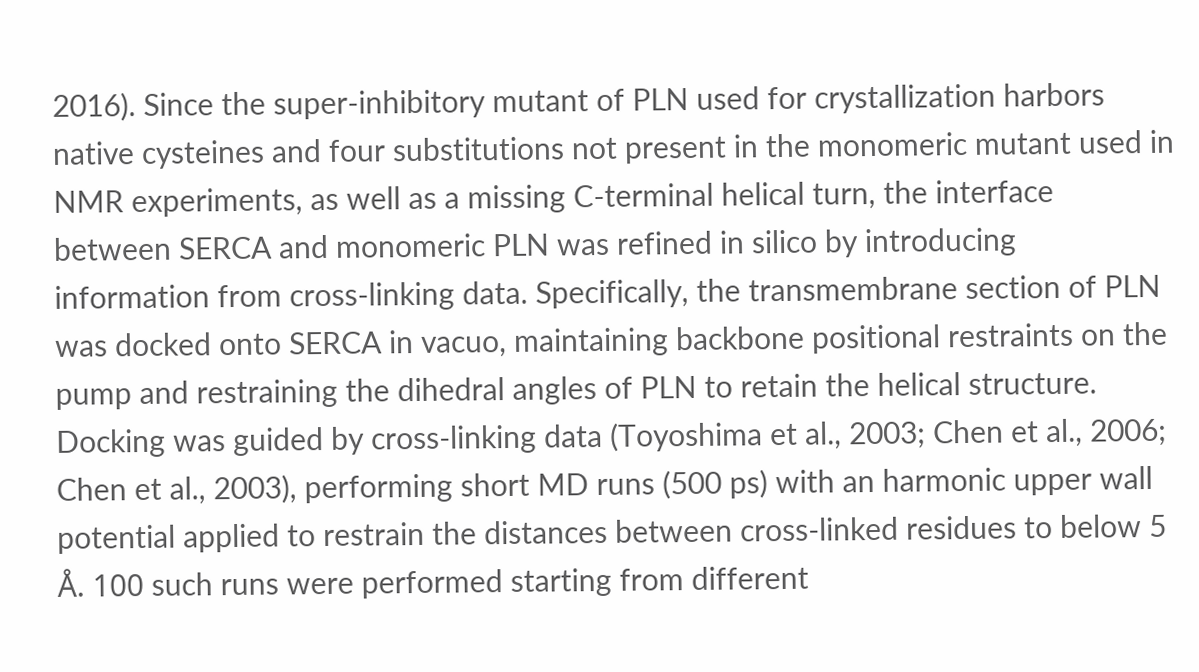2016). Since the super-inhibitory mutant of PLN used for crystallization harbors native cysteines and four substitutions not present in the monomeric mutant used in NMR experiments, as well as a missing C-terminal helical turn, the interface between SERCA and monomeric PLN was refined in silico by introducing information from cross-linking data. Specifically, the transmembrane section of PLN was docked onto SERCA in vacuo, maintaining backbone positional restraints on the pump and restraining the dihedral angles of PLN to retain the helical structure. Docking was guided by cross-linking data (Toyoshima et al., 2003; Chen et al., 2006; Chen et al., 2003), performing short MD runs (500 ps) with an harmonic upper wall potential applied to restrain the distances between cross-linked residues to below 5 Å. 100 such runs were performed starting from different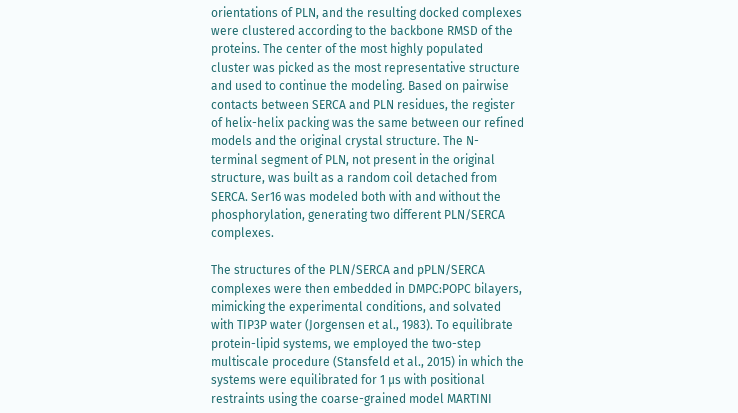orientations of PLN, and the resulting docked complexes were clustered according to the backbone RMSD of the proteins. The center of the most highly populated cluster was picked as the most representative structure and used to continue the modeling. Based on pairwise contacts between SERCA and PLN residues, the register of helix-helix packing was the same between our refined models and the original crystal structure. The N-terminal segment of PLN, not present in the original structure, was built as a random coil detached from SERCA. Ser16 was modeled both with and without the phosphorylation, generating two different PLN/SERCA complexes.

The structures of the PLN/SERCA and pPLN/SERCA complexes were then embedded in DMPC:POPC bilayers, mimicking the experimental conditions, and solvated with TIP3P water (Jorgensen et al., 1983). To equilibrate protein-lipid systems, we employed the two-step multiscale procedure (Stansfeld et al., 2015) in which the systems were equilibrated for 1 µs with positional restraints using the coarse-grained model MARTINI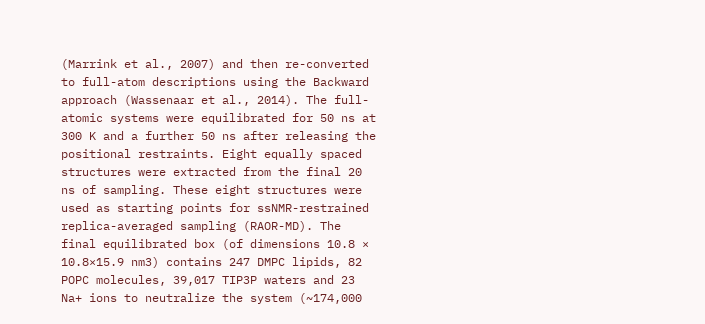(Marrink et al., 2007) and then re-converted to full-atom descriptions using the Backward approach (Wassenaar et al., 2014). The full-atomic systems were equilibrated for 50 ns at 300 K and a further 50 ns after releasing the positional restraints. Eight equally spaced structures were extracted from the final 20 ns of sampling. These eight structures were used as starting points for ssNMR-restrained replica-averaged sampling (RAOR-MD). The final equilibrated box (of dimensions 10.8 × 10.8×15.9 nm3) contains 247 DMPC lipids, 82 POPC molecules, 39,017 TIP3P waters and 23 Na+ ions to neutralize the system (~174,000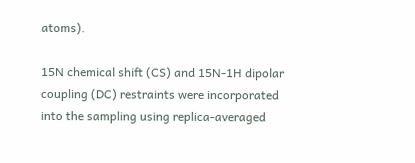atoms).

15N chemical shift (CS) and 15N-1H dipolar coupling (DC) restraints were incorporated into the sampling using replica-averaged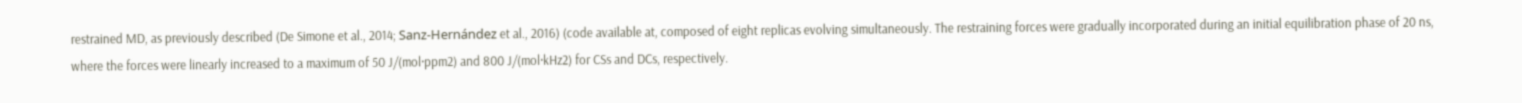restrained MD, as previously described (De Simone et al., 2014; Sanz-Hernández et al., 2016) (code available at, composed of eight replicas evolving simultaneously. The restraining forces were gradually incorporated during an initial equilibration phase of 20 ns, where the forces were linearly increased to a maximum of 50 J/(mol·ppm2) and 800 J/(mol·kHz2) for CSs and DCs, respectively.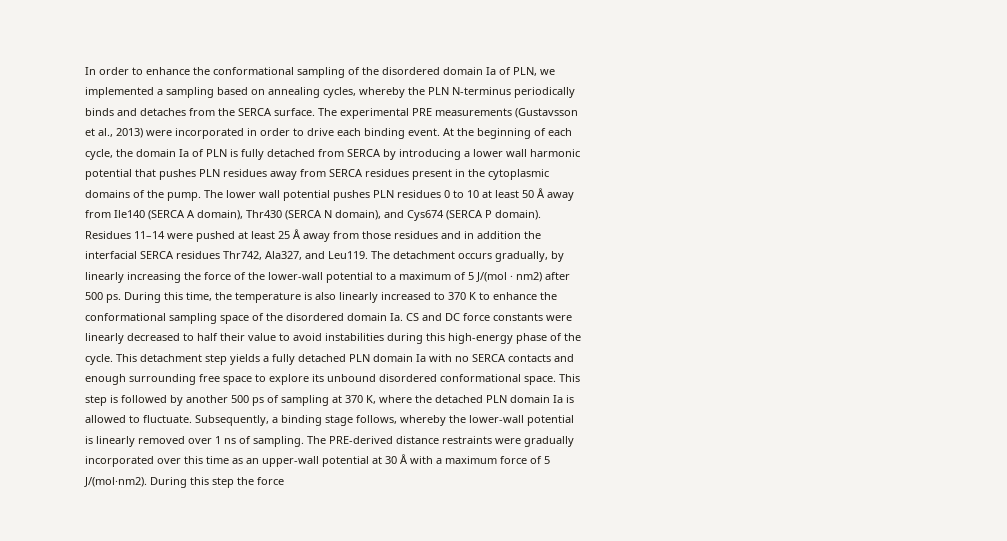In order to enhance the conformational sampling of the disordered domain Ia of PLN, we implemented a sampling based on annealing cycles, whereby the PLN N-terminus periodically binds and detaches from the SERCA surface. The experimental PRE measurements (Gustavsson et al., 2013) were incorporated in order to drive each binding event. At the beginning of each cycle, the domain Ia of PLN is fully detached from SERCA by introducing a lower wall harmonic potential that pushes PLN residues away from SERCA residues present in the cytoplasmic domains of the pump. The lower wall potential pushes PLN residues 0 to 10 at least 50 Å away from Ile140 (SERCA A domain), Thr430 (SERCA N domain), and Cys674 (SERCA P domain). Residues 11–14 were pushed at least 25 Å away from those residues and in addition the interfacial SERCA residues Thr742, Ala327, and Leu119. The detachment occurs gradually, by linearly increasing the force of the lower-wall potential to a maximum of 5 J/(mol · nm2) after 500 ps. During this time, the temperature is also linearly increased to 370 K to enhance the conformational sampling space of the disordered domain Ia. CS and DC force constants were linearly decreased to half their value to avoid instabilities during this high-energy phase of the cycle. This detachment step yields a fully detached PLN domain Ia with no SERCA contacts and enough surrounding free space to explore its unbound disordered conformational space. This step is followed by another 500 ps of sampling at 370 K, where the detached PLN domain Ia is allowed to fluctuate. Subsequently, a binding stage follows, whereby the lower-wall potential is linearly removed over 1 ns of sampling. The PRE-derived distance restraints were gradually incorporated over this time as an upper-wall potential at 30 Å with a maximum force of 5 J/(mol·nm2). During this step the force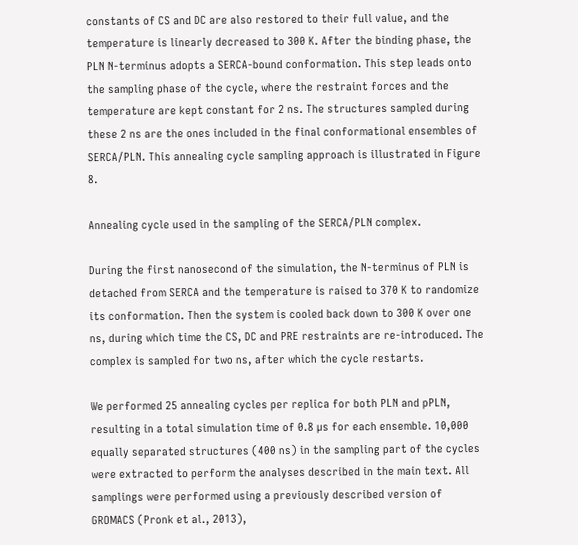constants of CS and DC are also restored to their full value, and the temperature is linearly decreased to 300 K. After the binding phase, the PLN N-terminus adopts a SERCA-bound conformation. This step leads onto the sampling phase of the cycle, where the restraint forces and the temperature are kept constant for 2 ns. The structures sampled during these 2 ns are the ones included in the final conformational ensembles of SERCA/PLN. This annealing cycle sampling approach is illustrated in Figure 8.

Annealing cycle used in the sampling of the SERCA/PLN complex.

During the first nanosecond of the simulation, the N-terminus of PLN is detached from SERCA and the temperature is raised to 370 K to randomize its conformation. Then the system is cooled back down to 300 K over one ns, during which time the CS, DC and PRE restraints are re-introduced. The complex is sampled for two ns, after which the cycle restarts.

We performed 25 annealing cycles per replica for both PLN and pPLN, resulting in a total simulation time of 0.8 µs for each ensemble. 10,000 equally separated structures (400 ns) in the sampling part of the cycles were extracted to perform the analyses described in the main text. All samplings were performed using a previously described version of GROMACS (Pronk et al., 2013),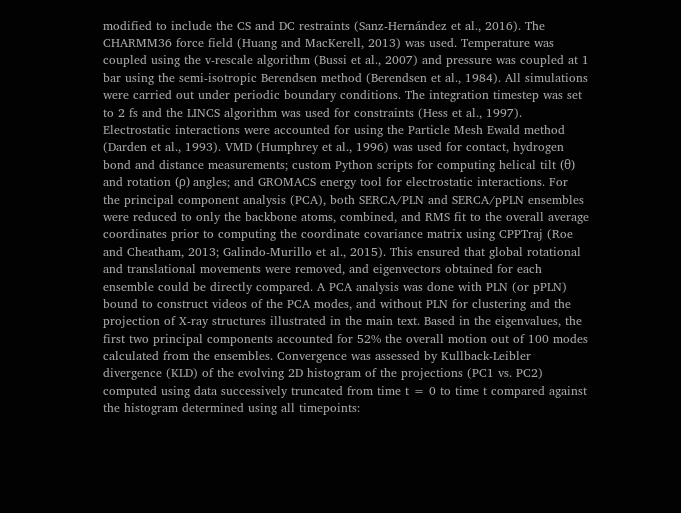modified to include the CS and DC restraints (Sanz-Hernández et al., 2016). The CHARMM36 force field (Huang and MacKerell, 2013) was used. Temperature was coupled using the v-rescale algorithm (Bussi et al., 2007) and pressure was coupled at 1 bar using the semi-isotropic Berendsen method (Berendsen et al., 1984). All simulations were carried out under periodic boundary conditions. The integration timestep was set to 2 fs and the LINCS algorithm was used for constraints (Hess et al., 1997). Electrostatic interactions were accounted for using the Particle Mesh Ewald method (Darden et al., 1993). VMD (Humphrey et al., 1996) was used for contact, hydrogen bond and distance measurements; custom Python scripts for computing helical tilt (θ) and rotation (ρ) angles; and GROMACS energy tool for electrostatic interactions. For the principal component analysis (PCA), both SERCA/PLN and SERCA/pPLN ensembles were reduced to only the backbone atoms, combined, and RMS fit to the overall average coordinates prior to computing the coordinate covariance matrix using CPPTraj (Roe and Cheatham, 2013; Galindo-Murillo et al., 2015). This ensured that global rotational and translational movements were removed, and eigenvectors obtained for each ensemble could be directly compared. A PCA analysis was done with PLN (or pPLN) bound to construct videos of the PCA modes, and without PLN for clustering and the projection of X-ray structures illustrated in the main text. Based in the eigenvalues, the first two principal components accounted for 52% the overall motion out of 100 modes calculated from the ensembles. Convergence was assessed by Kullback-Leibler divergence (KLD) of the evolving 2D histogram of the projections (PC1 vs. PC2) computed using data successively truncated from time t = 0 to time t compared against the histogram determined using all timepoints: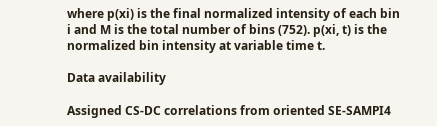where p(xi) is the final normalized intensity of each bin i and M is the total number of bins (752). p(xi, t) is the normalized bin intensity at variable time t.

Data availability

Assigned CS-DC correlations from oriented SE-SAMPI4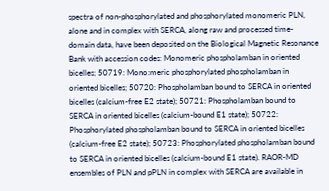spectra of non-phosphorylated and phosphorylated monomeric PLN, alone and in complex with SERCA, along raw and processed time-domain data, have been deposited on the Biological Magnetic Resonance Bank with accession codes: Monomeric phospholamban in oriented bicelles; 50719: Mono:meric phosphorylated phospholamban in oriented bicelles; 50720: Phospholamban bound to SERCA in oriented bicelles (calcium-free E2 state); 50721: Phospholamban bound to SERCA in oriented bicelles (calcium-bound E1 state); 50722: Phosphorylated phospholamban bound to SERCA in oriented bicelles (calcium-free E2 state); 50723: Phosphorylated phospholamban bound to SERCA in oriented bicelles (calcium-bound E1 state). RAOR-MD ensembles of PLN and pPLN in complex with SERCA are available in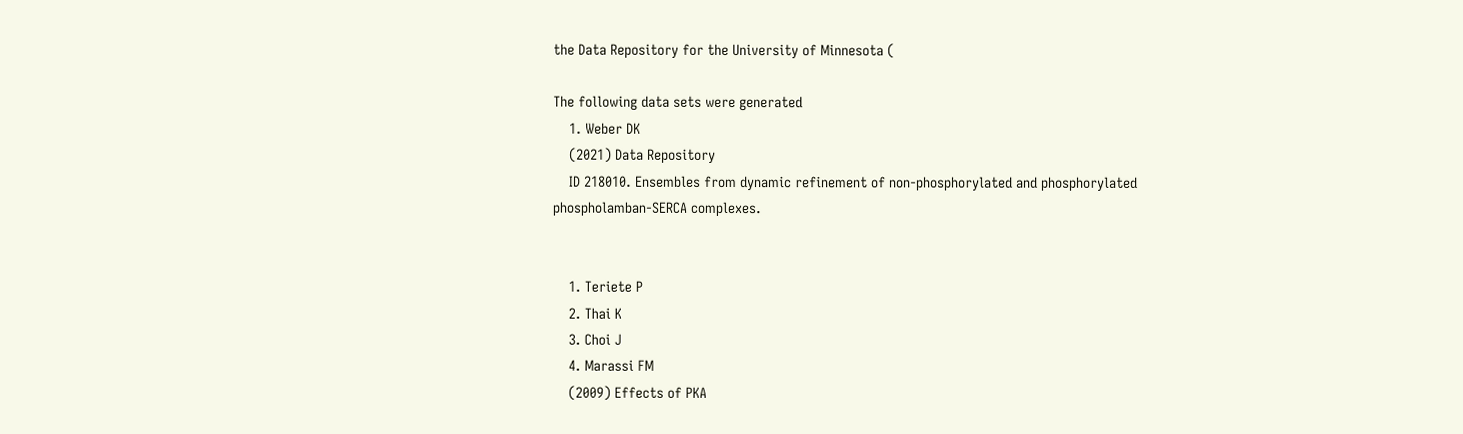the Data Repository for the University of Minnesota (

The following data sets were generated
    1. Weber DK
    (2021) Data Repository
    ID 218010. Ensembles from dynamic refinement of non-phosphorylated and phosphorylated phospholamban-SERCA complexes.


    1. Teriete P
    2. Thai K
    3. Choi J
    4. Marassi FM
    (2009) Effects of PKA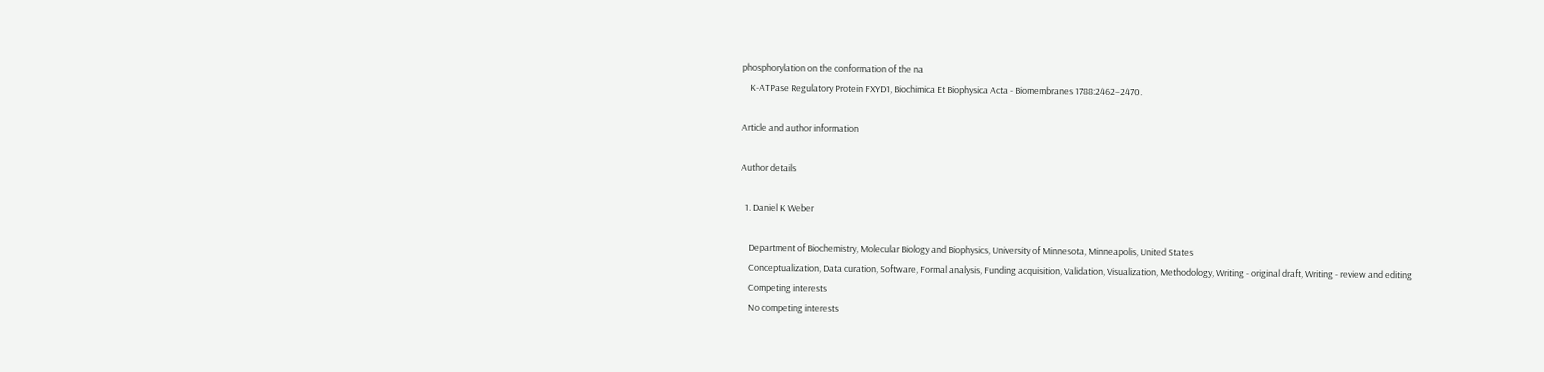phosphorylation on the conformation of the na
    K-ATPase Regulatory Protein FXYD1, Biochimica Et Biophysica Acta - Biomembranes 1788:2462–2470.

Article and author information

Author details

  1. Daniel K Weber

    Department of Biochemistry, Molecular Biology and Biophysics, University of Minnesota, Minneapolis, United States
    Conceptualization, Data curation, Software, Formal analysis, Funding acquisition, Validation, Visualization, Methodology, Writing - original draft, Writing - review and editing
    Competing interests
    No competing interests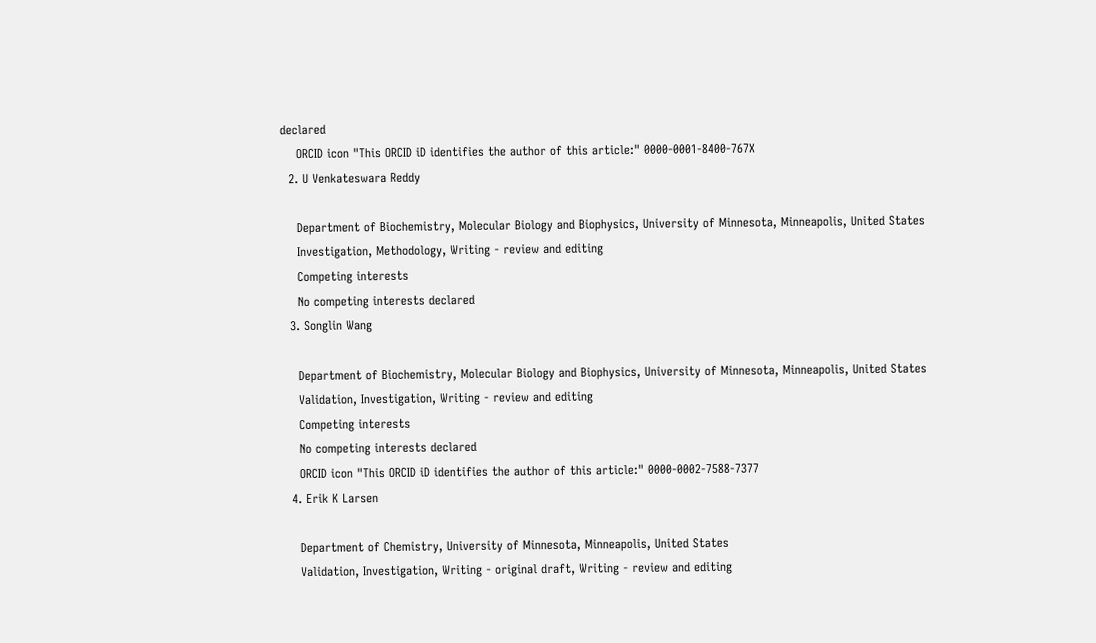declared
    ORCID icon "This ORCID iD identifies the author of this article:" 0000-0001-8400-767X
  2. U Venkateswara Reddy

    Department of Biochemistry, Molecular Biology and Biophysics, University of Minnesota, Minneapolis, United States
    Investigation, Methodology, Writing - review and editing
    Competing interests
    No competing interests declared
  3. Songlin Wang

    Department of Biochemistry, Molecular Biology and Biophysics, University of Minnesota, Minneapolis, United States
    Validation, Investigation, Writing - review and editing
    Competing interests
    No competing interests declared
    ORCID icon "This ORCID iD identifies the author of this article:" 0000-0002-7588-7377
  4. Erik K Larsen

    Department of Chemistry, University of Minnesota, Minneapolis, United States
    Validation, Investigation, Writing - original draft, Writing - review and editing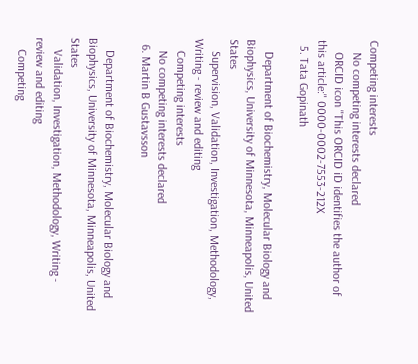Competing interests
    No competing interests declared
    ORCID icon "This ORCID iD identifies the author of this article:" 0000-0002-7553-212X
  5. Tata Gopinath

    Department of Biochemistry, Molecular Biology and Biophysics, University of Minnesota, Minneapolis, United States
    Supervision, Validation, Investigation, Methodology, Writing - review and editing
    Competing interests
    No competing interests declared
  6. Martin B Gustavsson

    Department of Biochemistry, Molecular Biology and Biophysics, University of Minnesota, Minneapolis, United States
    Validation, Investigation, Methodology, Writing - review and editing
    Competing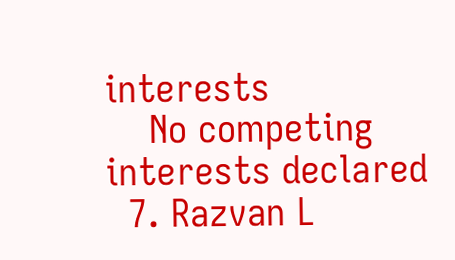interests
    No competing interests declared
  7. Razvan L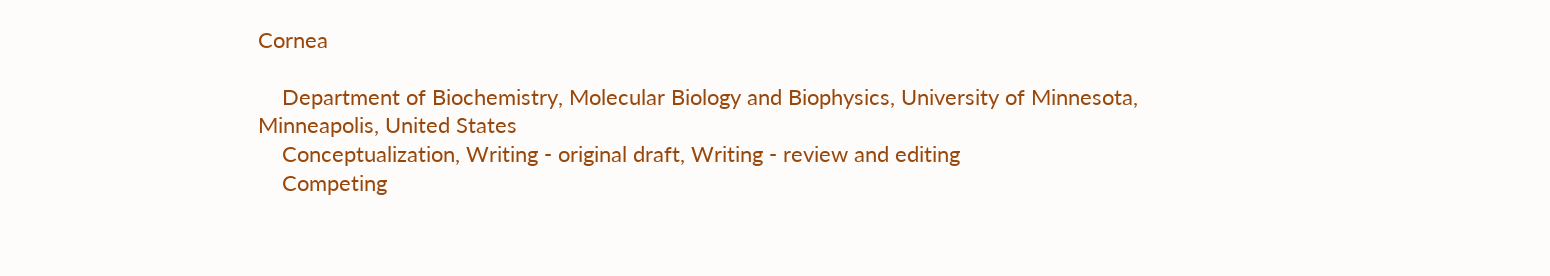Cornea

    Department of Biochemistry, Molecular Biology and Biophysics, University of Minnesota, Minneapolis, United States
    Conceptualization, Writing - original draft, Writing - review and editing
    Competing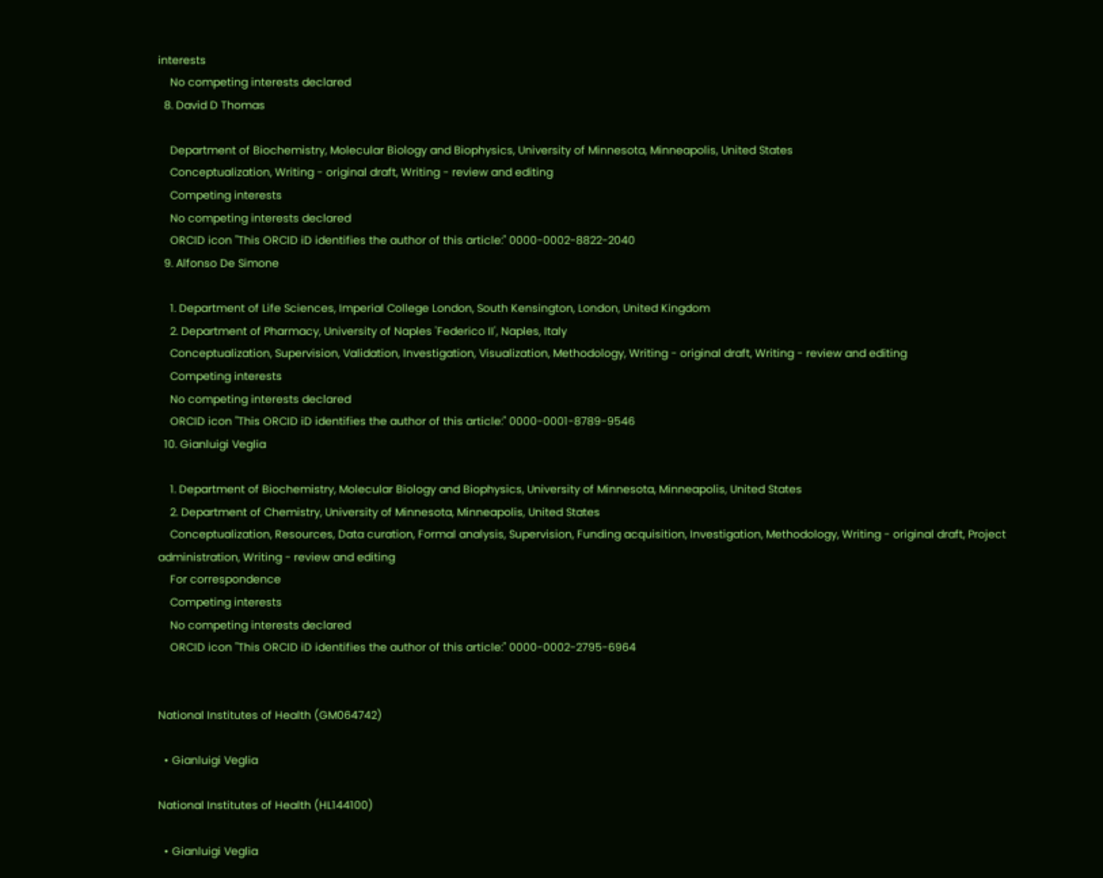interests
    No competing interests declared
  8. David D Thomas

    Department of Biochemistry, Molecular Biology and Biophysics, University of Minnesota, Minneapolis, United States
    Conceptualization, Writing - original draft, Writing - review and editing
    Competing interests
    No competing interests declared
    ORCID icon "This ORCID iD identifies the author of this article:" 0000-0002-8822-2040
  9. Alfonso De Simone

    1. Department of Life Sciences, Imperial College London, South Kensington, London, United Kingdom
    2. Department of Pharmacy, University of Naples 'Federico II', Naples, Italy
    Conceptualization, Supervision, Validation, Investigation, Visualization, Methodology, Writing - original draft, Writing - review and editing
    Competing interests
    No competing interests declared
    ORCID icon "This ORCID iD identifies the author of this article:" 0000-0001-8789-9546
  10. Gianluigi Veglia

    1. Department of Biochemistry, Molecular Biology and Biophysics, University of Minnesota, Minneapolis, United States
    2. Department of Chemistry, University of Minnesota, Minneapolis, United States
    Conceptualization, Resources, Data curation, Formal analysis, Supervision, Funding acquisition, Investigation, Methodology, Writing - original draft, Project administration, Writing - review and editing
    For correspondence
    Competing interests
    No competing interests declared
    ORCID icon "This ORCID iD identifies the author of this article:" 0000-0002-2795-6964


National Institutes of Health (GM064742)

  • Gianluigi Veglia

National Institutes of Health (HL144100)

  • Gianluigi Veglia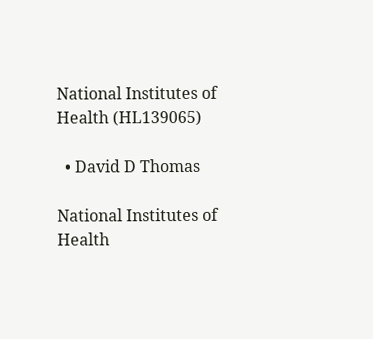National Institutes of Health (HL139065)

  • David D Thomas

National Institutes of Health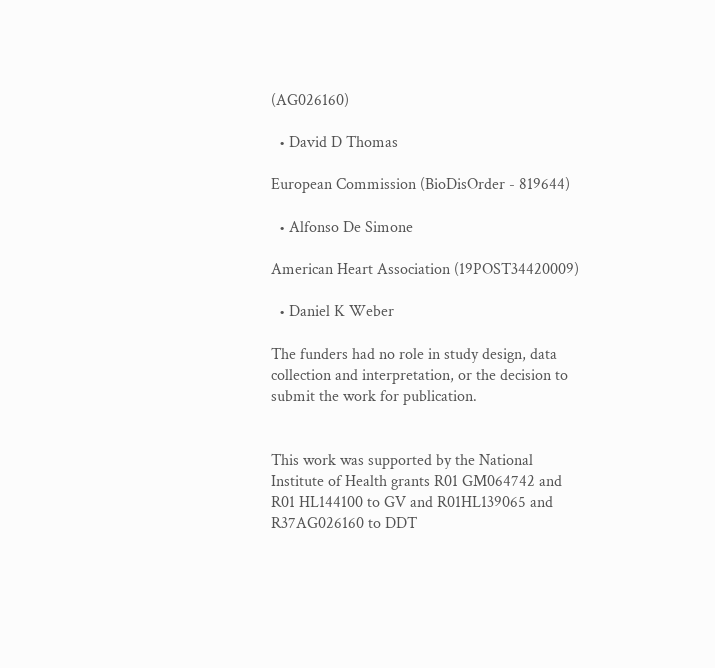(AG026160)

  • David D Thomas

European Commission (BioDisOrder - 819644)

  • Alfonso De Simone

American Heart Association (19POST34420009)

  • Daniel K Weber

The funders had no role in study design, data collection and interpretation, or the decision to submit the work for publication.


This work was supported by the National Institute of Health grants R01 GM064742 and R01 HL144100 to GV and R01HL139065 and R37AG026160 to DDT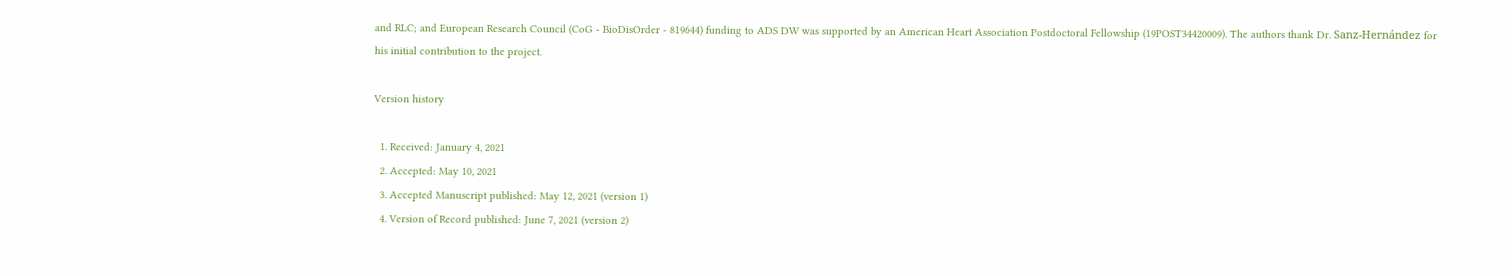and RLC; and European Research Council (CoG - BioDisOrder - 819644) funding to ADS DW was supported by an American Heart Association Postdoctoral Fellowship (19POST34420009). The authors thank Dr. Sanz-Hernández for his initial contribution to the project.

Version history

  1. Received: January 4, 2021
  2. Accepted: May 10, 2021
  3. Accepted Manuscript published: May 12, 2021 (version 1)
  4. Version of Record published: June 7, 2021 (version 2)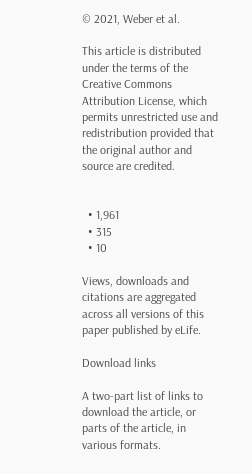© 2021, Weber et al.

This article is distributed under the terms of the Creative Commons Attribution License, which permits unrestricted use and redistribution provided that the original author and source are credited.


  • 1,961
  • 315
  • 10

Views, downloads and citations are aggregated across all versions of this paper published by eLife.

Download links

A two-part list of links to download the article, or parts of the article, in various formats.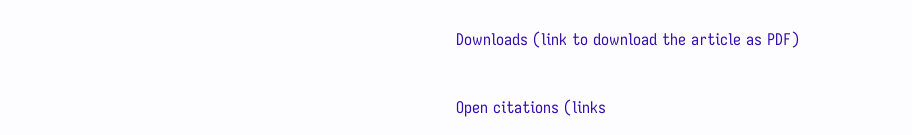Downloads (link to download the article as PDF)

Open citations (links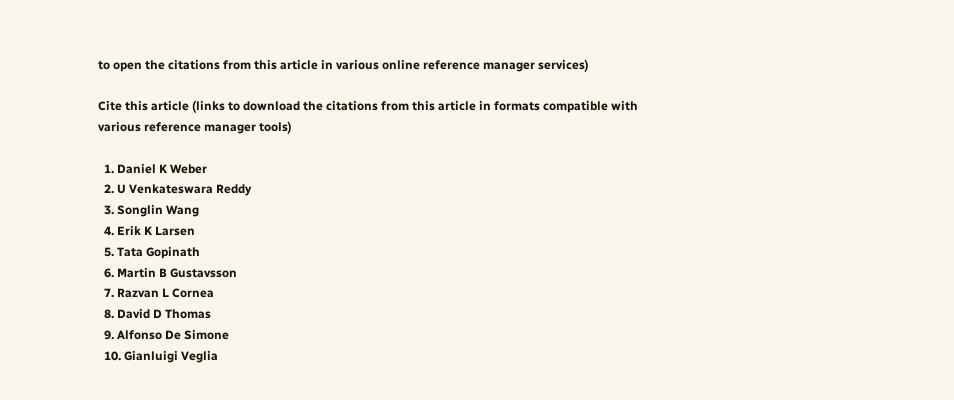to open the citations from this article in various online reference manager services)

Cite this article (links to download the citations from this article in formats compatible with various reference manager tools)

  1. Daniel K Weber
  2. U Venkateswara Reddy
  3. Songlin Wang
  4. Erik K Larsen
  5. Tata Gopinath
  6. Martin B Gustavsson
  7. Razvan L Cornea
  8. David D Thomas
  9. Alfonso De Simone
  10. Gianluigi Veglia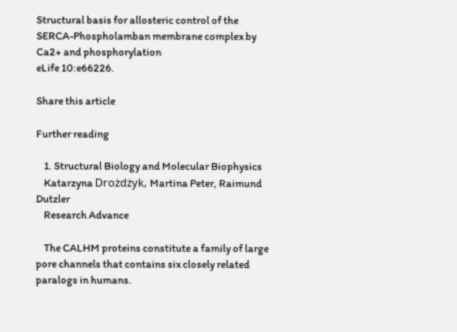Structural basis for allosteric control of the SERCA-Phospholamban membrane complex by Ca2+ and phosphorylation
eLife 10:e66226.

Share this article

Further reading

    1. Structural Biology and Molecular Biophysics
    Katarzyna Drożdżyk, Martina Peter, Raimund Dutzler
    Research Advance

    The CALHM proteins constitute a family of large pore channels that contains six closely related paralogs in humans.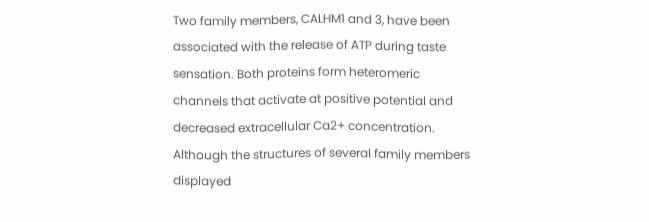Two family members, CALHM1 and 3, have been associated with the release of ATP during taste sensation. Both proteins form heteromeric channels that activate at positive potential and decreased extracellular Ca2+ concentration. Although the structures of several family members displayed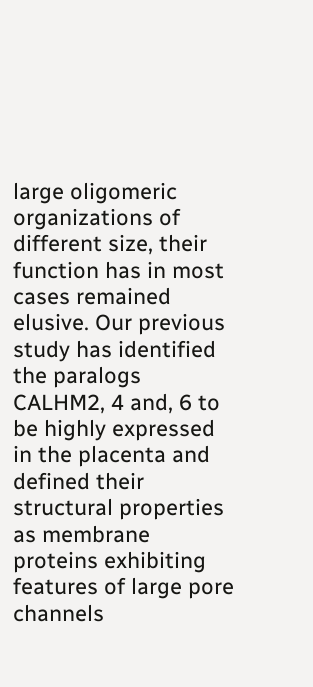large oligomeric organizations of different size, their function has in most cases remained elusive. Our previous study has identified the paralogs CALHM2, 4 and, 6 to be highly expressed in the placenta and defined their structural properties as membrane proteins exhibiting features of large pore channels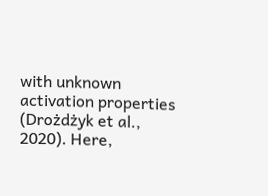with unknown activation properties (Drożdżyk et al., 2020). Here,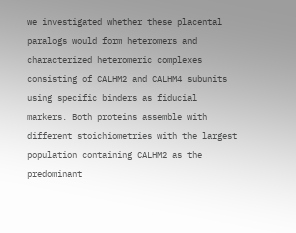we investigated whether these placental paralogs would form heteromers and characterized heteromeric complexes consisting of CALHM2 and CALHM4 subunits using specific binders as fiducial markers. Both proteins assemble with different stoichiometries with the largest population containing CALHM2 as the predominant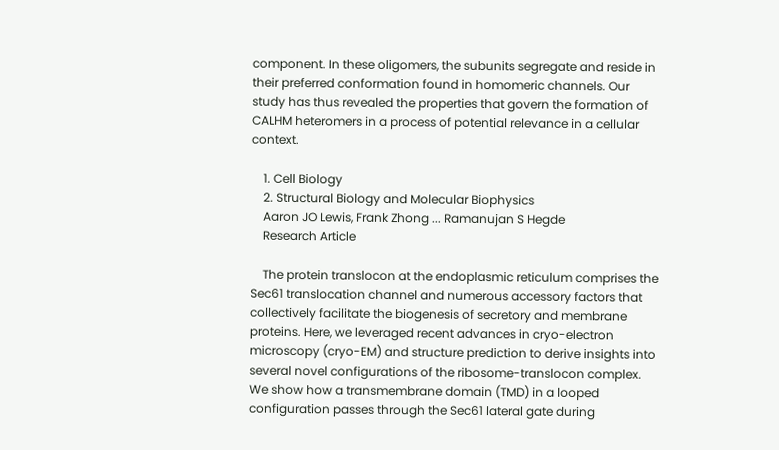component. In these oligomers, the subunits segregate and reside in their preferred conformation found in homomeric channels. Our study has thus revealed the properties that govern the formation of CALHM heteromers in a process of potential relevance in a cellular context.

    1. Cell Biology
    2. Structural Biology and Molecular Biophysics
    Aaron JO Lewis, Frank Zhong ... Ramanujan S Hegde
    Research Article

    The protein translocon at the endoplasmic reticulum comprises the Sec61 translocation channel and numerous accessory factors that collectively facilitate the biogenesis of secretory and membrane proteins. Here, we leveraged recent advances in cryo-electron microscopy (cryo-EM) and structure prediction to derive insights into several novel configurations of the ribosome-translocon complex. We show how a transmembrane domain (TMD) in a looped configuration passes through the Sec61 lateral gate during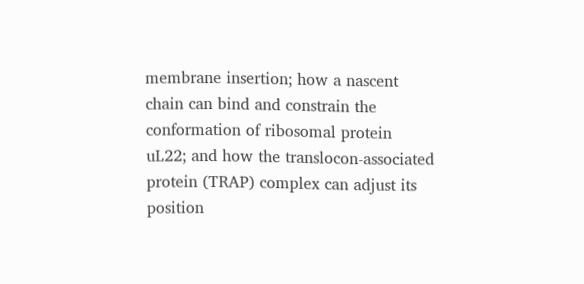membrane insertion; how a nascent chain can bind and constrain the conformation of ribosomal protein uL22; and how the translocon-associated protein (TRAP) complex can adjust its position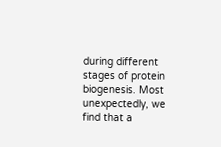during different stages of protein biogenesis. Most unexpectedly, we find that a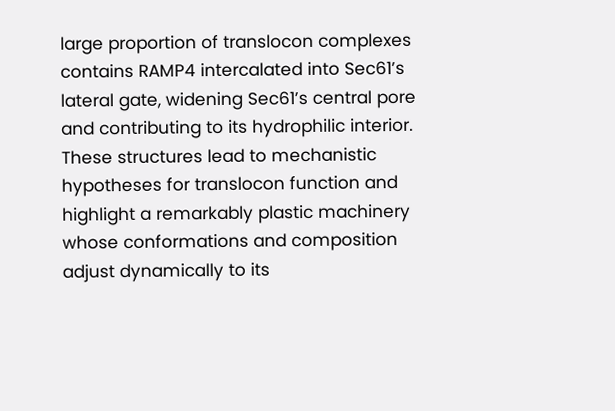large proportion of translocon complexes contains RAMP4 intercalated into Sec61’s lateral gate, widening Sec61’s central pore and contributing to its hydrophilic interior. These structures lead to mechanistic hypotheses for translocon function and highlight a remarkably plastic machinery whose conformations and composition adjust dynamically to its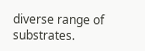diverse range of substrates.